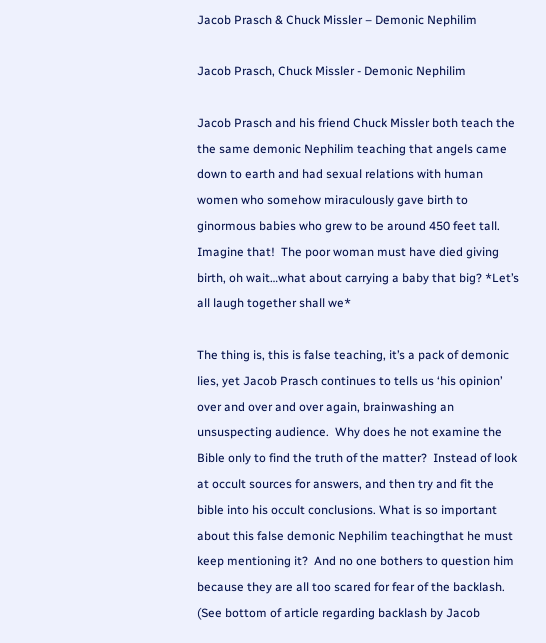Jacob Prasch & Chuck Missler – Demonic Nephilim

Jacob Prasch, Chuck Missler - Demonic Nephilim

Jacob Prasch and his friend Chuck Missler both teach the the same demonic Nephilim teaching that angels came down to earth and had sexual relations with human women who somehow miraculously gave birth to ginormous babies who grew to be around 450 feet tall.  Imagine that!  The poor woman must have died giving birth, oh wait…what about carrying a baby that big? *Let’s all laugh together shall we*

The thing is, this is false teaching, it’s a pack of demonic lies, yet Jacob Prasch continues to tells us ‘his opinion’ over and over and over again, brainwashing an unsuspecting audience.  Why does he not examine the Bible only to find the truth of the matter?  Instead of look at occult sources for answers, and then try and fit the bible into his occult conclusions. What is so important about this false demonic Nephilim teachingthat he must keep mentioning it?  And no one bothers to question him because they are all too scared for fear of the backlash.  (See bottom of article regarding backlash by Jacob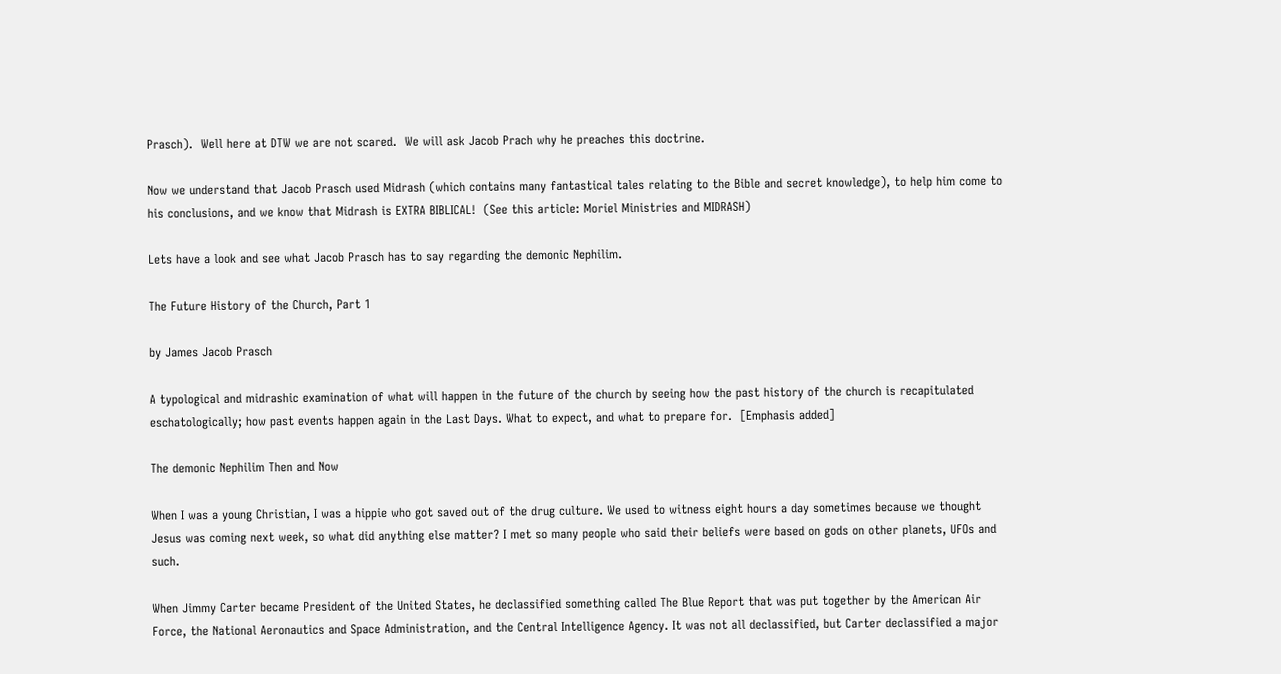Prasch).  Well here at DTW we are not scared.  We will ask Jacob Prach why he preaches this doctrine.

Now we understand that Jacob Prasch used Midrash (which contains many fantastical tales relating to the Bible and secret knowledge), to help him come to his conclusions, and we know that Midrash is EXTRA BIBLICAL!  (See this article: Moriel Ministries and MIDRASH)

Lets have a look and see what Jacob Prasch has to say regarding the demonic Nephilim.

The Future History of the Church, Part 1

by James Jacob Prasch

A typological and midrashic examination of what will happen in the future of the church by seeing how the past history of the church is recapitulated eschatologically; how past events happen again in the Last Days. What to expect, and what to prepare for.  [Emphasis added]

The demonic Nephilim Then and Now

When I was a young Christian, I was a hippie who got saved out of the drug culture. We used to witness eight hours a day sometimes because we thought Jesus was coming next week, so what did anything else matter? I met so many people who said their beliefs were based on gods on other planets, UFOs and such.

When Jimmy Carter became President of the United States, he declassified something called The Blue Report that was put together by the American Air Force, the National Aeronautics and Space Administration, and the Central Intelligence Agency. It was not all declassified, but Carter declassified a major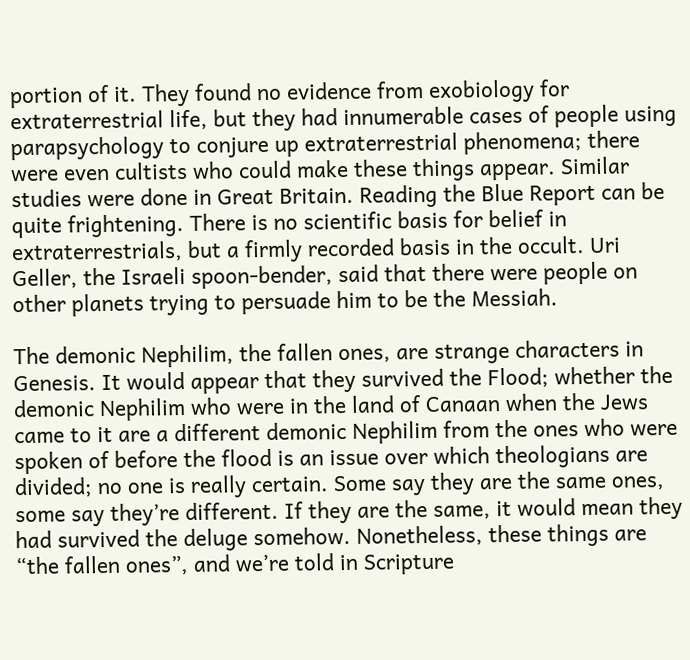portion of it. They found no evidence from exobiology for extraterrestrial life, but they had innumerable cases of people using parapsychology to conjure up extraterrestrial phenomena; there were even cultists who could make these things appear. Similar studies were done in Great Britain. Reading the Blue Report can be quite frightening. There is no scientific basis for belief in extraterrestrials, but a firmly recorded basis in the occult. Uri Geller, the Israeli spoon-bender, said that there were people on other planets trying to persuade him to be the Messiah.

The demonic Nephilim, the fallen ones, are strange characters in Genesis. It would appear that they survived the Flood; whether the demonic Nephilim who were in the land of Canaan when the Jews came to it are a different demonic Nephilim from the ones who were spoken of before the flood is an issue over which theologians are divided; no one is really certain. Some say they are the same ones, some say they’re different. If they are the same, it would mean they had survived the deluge somehow. Nonetheless, these things are “the fallen ones”, and we’re told in Scripture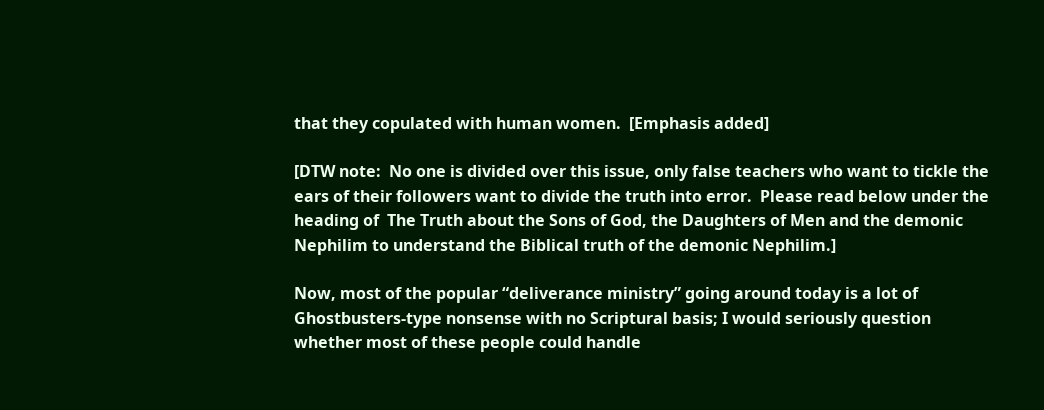that they copulated with human women.  [Emphasis added]

[DTW note:  No one is divided over this issue, only false teachers who want to tickle the ears of their followers want to divide the truth into error.  Please read below under the heading of  The Truth about the Sons of God, the Daughters of Men and the demonic Nephilim to understand the Biblical truth of the demonic Nephilim.]

Now, most of the popular “deliverance ministry” going around today is a lot of Ghostbusters-type nonsense with no Scriptural basis; I would seriously question whether most of these people could handle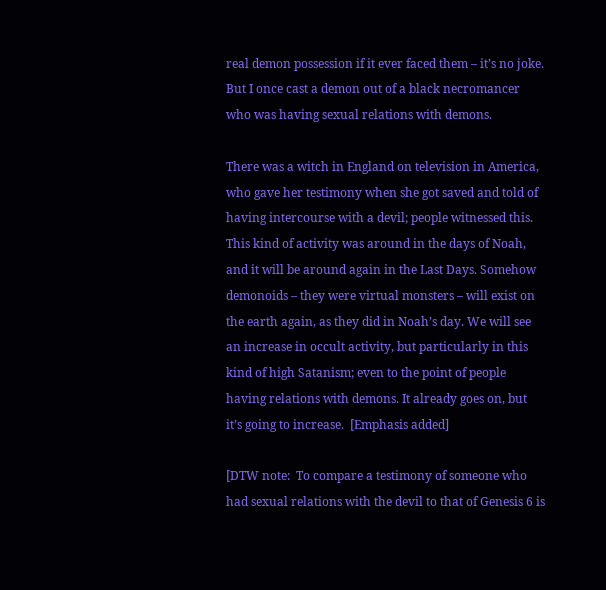real demon possession if it ever faced them – it’s no joke. But I once cast a demon out of a black necromancer who was having sexual relations with demons.

There was a witch in England on television in America, who gave her testimony when she got saved and told of having intercourse with a devil; people witnessed this. This kind of activity was around in the days of Noah, and it will be around again in the Last Days. Somehow demonoids – they were virtual monsters – will exist on the earth again, as they did in Noah’s day. We will see an increase in occult activity, but particularly in this kind of high Satanism; even to the point of people having relations with demons. It already goes on, but it’s going to increase.  [Emphasis added]

[DTW note:  To compare a testimony of someone who had sexual relations with the devil to that of Genesis 6 is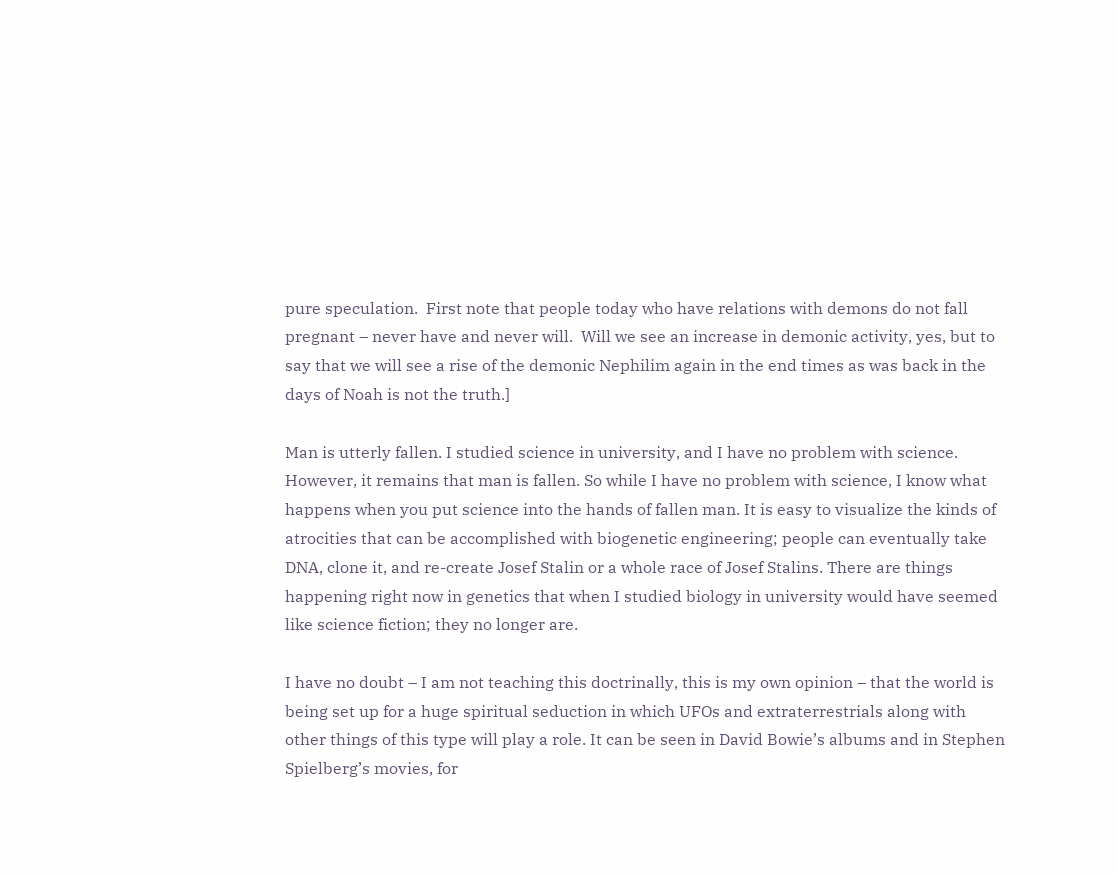pure speculation.  First note that people today who have relations with demons do not fall pregnant – never have and never will.  Will we see an increase in demonic activity, yes, but to say that we will see a rise of the demonic Nephilim again in the end times as was back in the days of Noah is not the truth.]

Man is utterly fallen. I studied science in university, and I have no problem with science. However, it remains that man is fallen. So while I have no problem with science, I know what happens when you put science into the hands of fallen man. It is easy to visualize the kinds of atrocities that can be accomplished with biogenetic engineering; people can eventually take DNA, clone it, and re-create Josef Stalin or a whole race of Josef Stalins. There are things happening right now in genetics that when I studied biology in university would have seemed like science fiction; they no longer are.

I have no doubt – I am not teaching this doctrinally, this is my own opinion – that the world is being set up for a huge spiritual seduction in which UFOs and extraterrestrials along with other things of this type will play a role. It can be seen in David Bowie’s albums and in Stephen Spielberg’s movies, for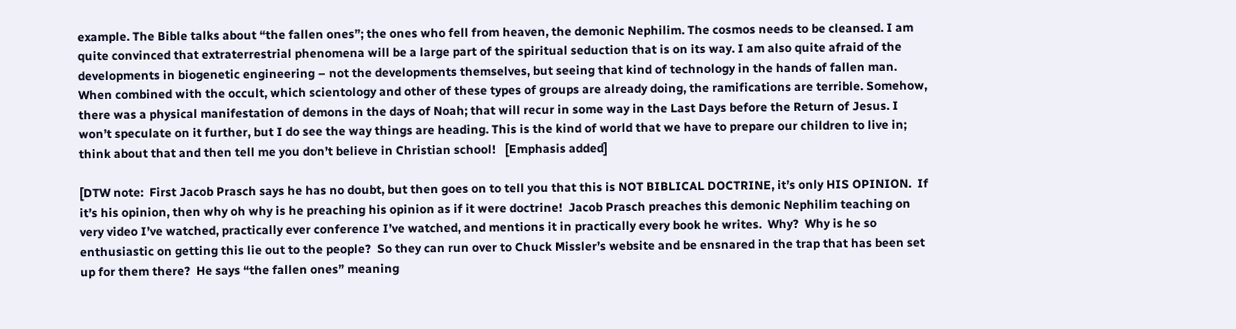example. The Bible talks about “the fallen ones”; the ones who fell from heaven, the demonic Nephilim. The cosmos needs to be cleansed. I am quite convinced that extraterrestrial phenomena will be a large part of the spiritual seduction that is on its way. I am also quite afraid of the developments in biogenetic engineering – not the developments themselves, but seeing that kind of technology in the hands of fallen man. When combined with the occult, which scientology and other of these types of groups are already doing, the ramifications are terrible. Somehow, there was a physical manifestation of demons in the days of Noah; that will recur in some way in the Last Days before the Return of Jesus. I won’t speculate on it further, but I do see the way things are heading. This is the kind of world that we have to prepare our children to live in; think about that and then tell me you don’t believe in Christian school!   [Emphasis added]

[DTW note:  First Jacob Prasch says he has no doubt, but then goes on to tell you that this is NOT BIBLICAL DOCTRINE, it’s only HIS OPINION.  If it’s his opinion, then why oh why is he preaching his opinion as if it were doctrine!  Jacob Prasch preaches this demonic Nephilim teaching on very video I’ve watched, practically ever conference I’ve watched, and mentions it in practically every book he writes.  Why?  Why is he so enthusiastic on getting this lie out to the people?  So they can run over to Chuck Missler’s website and be ensnared in the trap that has been set up for them there?  He says “the fallen ones” meaning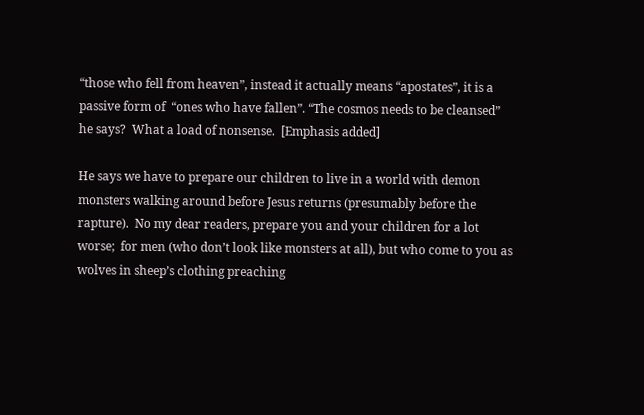“those who fell from heaven”, instead it actually means “apostates”, it is a passive form of  “ones who have fallen”. “The cosmos needs to be cleansed” he says?  What a load of nonsense.  [Emphasis added]

He says we have to prepare our children to live in a world with demon monsters walking around before Jesus returns (presumably before the rapture).  No my dear readers, prepare you and your children for a lot worse;  for men (who don’t look like monsters at all), but who come to you as wolves in sheep’s clothing preaching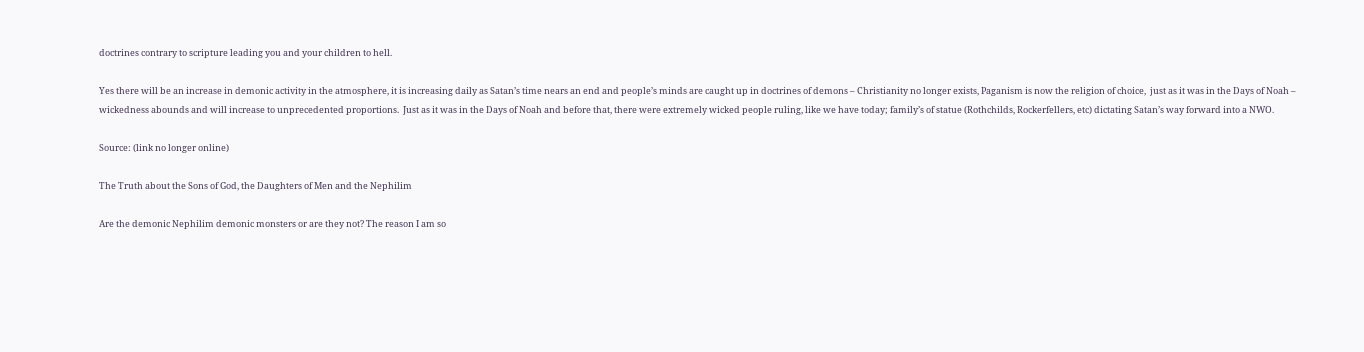doctrines contrary to scripture leading you and your children to hell.

Yes there will be an increase in demonic activity in the atmosphere, it is increasing daily as Satan’s time nears an end and people’s minds are caught up in doctrines of demons – Christianity no longer exists, Paganism is now the religion of choice,  just as it was in the Days of Noah – wickedness abounds and will increase to unprecedented proportions.  Just as it was in the Days of Noah and before that, there were extremely wicked people ruling, like we have today; family’s of statue (Rothchilds, Rockerfellers, etc) dictating Satan’s way forward into a NWO.

Source: (link no longer online)

The Truth about the Sons of God, the Daughters of Men and the Nephilim

Are the demonic Nephilim demonic monsters or are they not? The reason I am so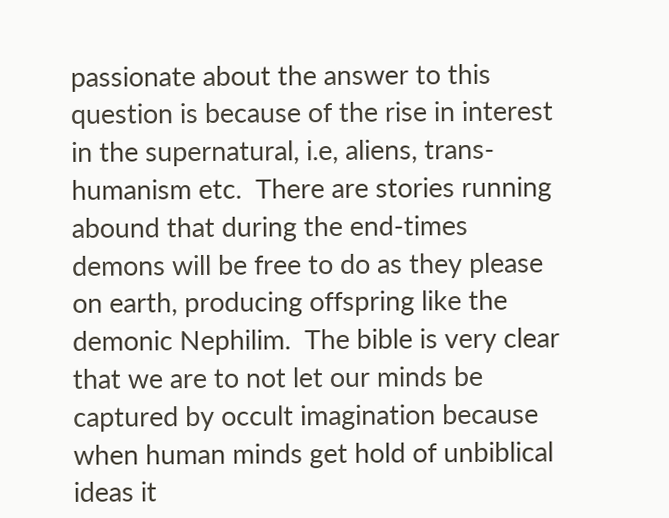passionate about the answer to this question is because of the rise in interest in the supernatural, i.e, aliens, trans-humanism etc.  There are stories running abound that during the end-times demons will be free to do as they please on earth, producing offspring like the demonic Nephilim.  The bible is very clear that we are to not let our minds be captured by occult imagination because when human minds get hold of unbiblical ideas it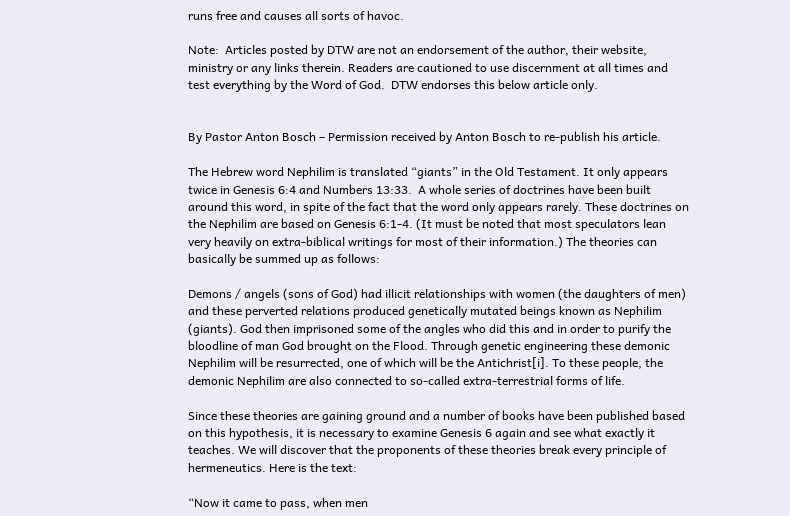runs free and causes all sorts of havoc.

Note:  Articles posted by DTW are not an endorsement of the author, their website, ministry or any links therein. Readers are cautioned to use discernment at all times and test everything by the Word of God.  DTW endorses this below article only.


By Pastor Anton Bosch – Permission received by Anton Bosch to re-publish his article.

The Hebrew word Nephilim is translated “giants” in the Old Testament. It only appears twice in Genesis 6:4 and Numbers 13:33.  A whole series of doctrines have been built around this word, in spite of the fact that the word only appears rarely. These doctrines on the Nephilim are based on Genesis 6:1-4. (It must be noted that most speculators lean very heavily on extra-biblical writings for most of their information.) The theories can basically be summed up as follows:

Demons / angels (sons of God) had illicit relationships with women (the daughters of men) and these perverted relations produced genetically mutated beings known as Nephilim (giants). God then imprisoned some of the angles who did this and in order to purify the bloodline of man God brought on the Flood. Through genetic engineering these demonic Nephilim will be resurrected, one of which will be the Antichrist[i]. To these people, the demonic Nephilim are also connected to so-called extra-terrestrial forms of life.

Since these theories are gaining ground and a number of books have been published based on this hypothesis, it is necessary to examine Genesis 6 again and see what exactly it teaches. We will discover that the proponents of these theories break every principle of hermeneutics. Here is the text:

“Now it came to pass, when men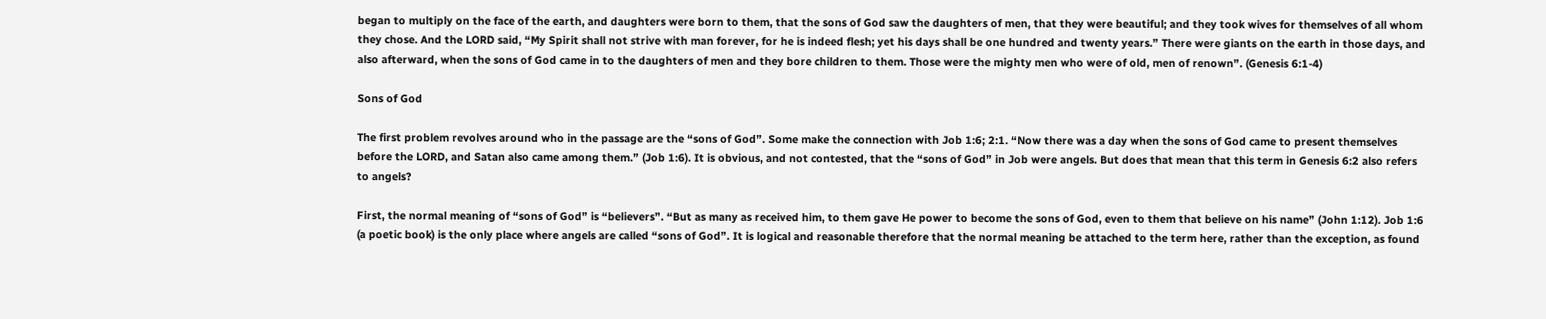began to multiply on the face of the earth, and daughters were born to them, that the sons of God saw the daughters of men, that they were beautiful; and they took wives for themselves of all whom they chose. And the LORD said, “My Spirit shall not strive with man forever, for he is indeed flesh; yet his days shall be one hundred and twenty years.” There were giants on the earth in those days, and also afterward, when the sons of God came in to the daughters of men and they bore children to them. Those were the mighty men who were of old, men of renown”. (Genesis 6:1-4)

Sons of God

The first problem revolves around who in the passage are the “sons of God”. Some make the connection with Job 1:6; 2:1. “Now there was a day when the sons of God came to present themselves before the LORD, and Satan also came among them.” (Job 1:6). It is obvious, and not contested, that the “sons of God” in Job were angels. But does that mean that this term in Genesis 6:2 also refers to angels?

First, the normal meaning of “sons of God” is “believers”. “But as many as received him, to them gave He power to become the sons of God, even to them that believe on his name” (John 1:12). Job 1:6 (a poetic book) is the only place where angels are called “sons of God”. It is logical and reasonable therefore that the normal meaning be attached to the term here, rather than the exception, as found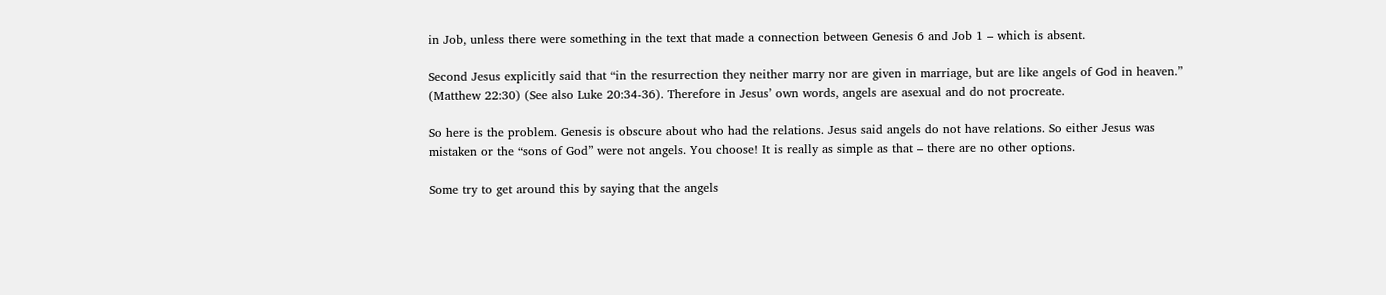in Job, unless there were something in the text that made a connection between Genesis 6 and Job 1 – which is absent.

Second Jesus explicitly said that “in the resurrection they neither marry nor are given in marriage, but are like angels of God in heaven.” (Matthew 22:30) (See also Luke 20:34-36). Therefore in Jesus’ own words, angels are asexual and do not procreate.

So here is the problem. Genesis is obscure about who had the relations. Jesus said angels do not have relations. So either Jesus was mistaken or the “sons of God” were not angels. You choose! It is really as simple as that – there are no other options.

Some try to get around this by saying that the angels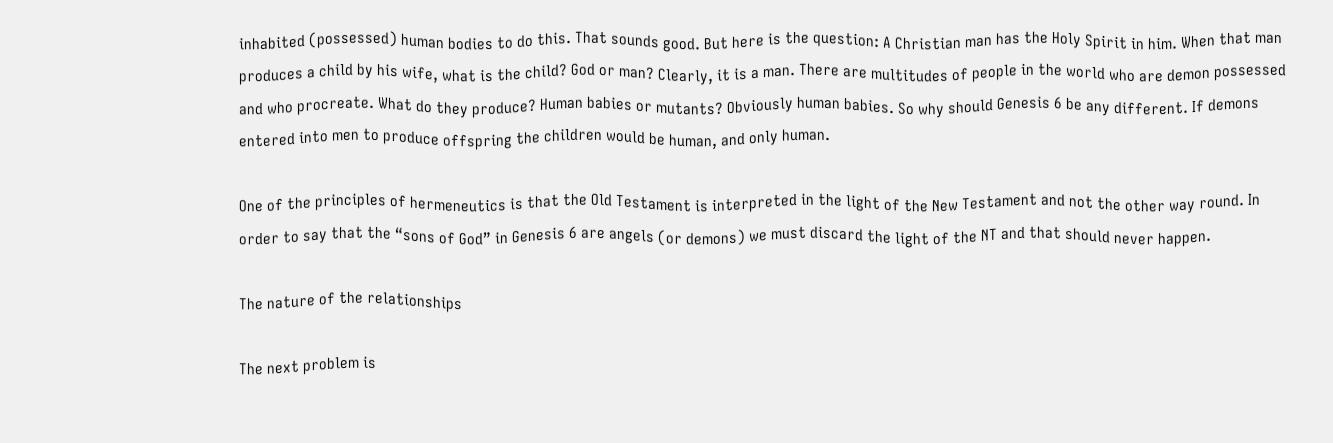inhabited (possessed) human bodies to do this. That sounds good. But here is the question: A Christian man has the Holy Spirit in him. When that man produces a child by his wife, what is the child? God or man? Clearly, it is a man. There are multitudes of people in the world who are demon possessed and who procreate. What do they produce? Human babies or mutants? Obviously human babies. So why should Genesis 6 be any different. If demons entered into men to produce offspring the children would be human, and only human.

One of the principles of hermeneutics is that the Old Testament is interpreted in the light of the New Testament and not the other way round. In order to say that the “sons of God” in Genesis 6 are angels (or demons) we must discard the light of the NT and that should never happen.

The nature of the relationships

The next problem is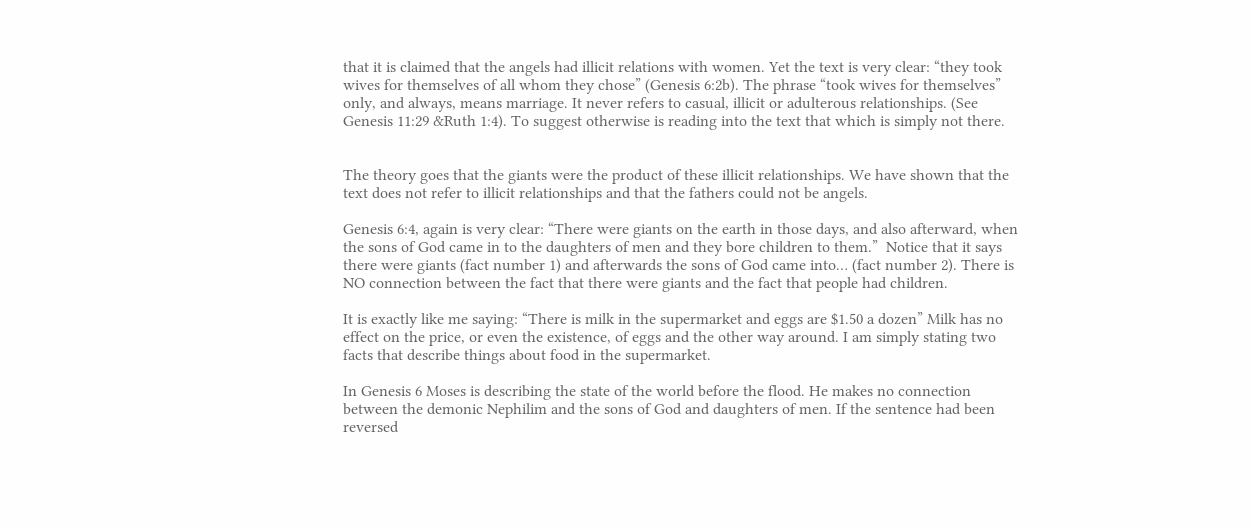that it is claimed that the angels had illicit relations with women. Yet the text is very clear: “they took wives for themselves of all whom they chose” (Genesis 6:2b). The phrase “took wives for themselves” only, and always, means marriage. It never refers to casual, illicit or adulterous relationships. (See Genesis 11:29 &Ruth 1:4). To suggest otherwise is reading into the text that which is simply not there.


The theory goes that the giants were the product of these illicit relationships. We have shown that the text does not refer to illicit relationships and that the fathers could not be angels.

Genesis 6:4, again is very clear: “There were giants on the earth in those days, and also afterward, when the sons of God came in to the daughters of men and they bore children to them.”  Notice that it says there were giants (fact number 1) and afterwards the sons of God came into… (fact number 2). There is NO connection between the fact that there were giants and the fact that people had children.

It is exactly like me saying: “There is milk in the supermarket and eggs are $1.50 a dozen” Milk has no effect on the price, or even the existence, of eggs and the other way around. I am simply stating two facts that describe things about food in the supermarket.

In Genesis 6 Moses is describing the state of the world before the flood. He makes no connection between the demonic Nephilim and the sons of God and daughters of men. If the sentence had been reversed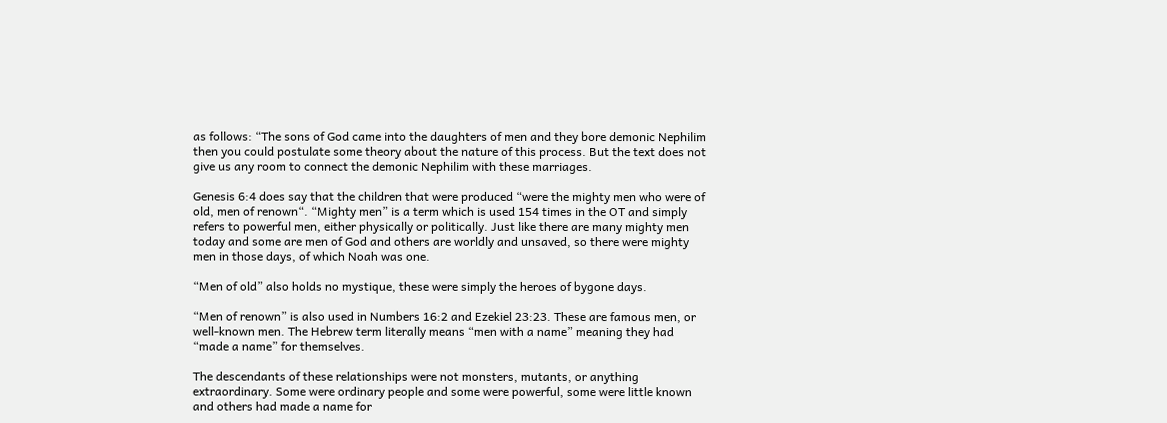as follows: “The sons of God came into the daughters of men and they bore demonic Nephilim then you could postulate some theory about the nature of this process. But the text does not give us any room to connect the demonic Nephilim with these marriages.

Genesis 6:4 does say that the children that were produced “were the mighty men who were of old, men of renown“. “Mighty men” is a term which is used 154 times in the OT and simply refers to powerful men, either physically or politically. Just like there are many mighty men today and some are men of God and others are worldly and unsaved, so there were mighty men in those days, of which Noah was one.

“Men of old” also holds no mystique, these were simply the heroes of bygone days.

“Men of renown” is also used in Numbers 16:2 and Ezekiel 23:23. These are famous men, or well-known men. The Hebrew term literally means “men with a name” meaning they had “made a name” for themselves.

The descendants of these relationships were not monsters, mutants, or anything extraordinary. Some were ordinary people and some were powerful, some were little known and others had made a name for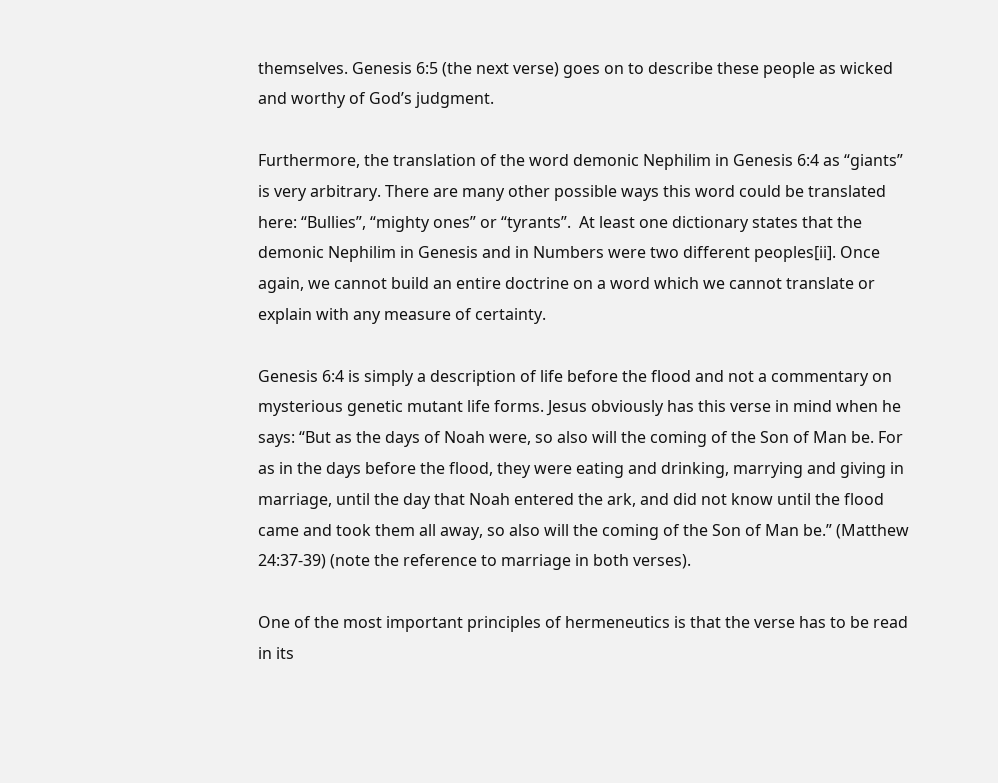themselves. Genesis 6:5 (the next verse) goes on to describe these people as wicked and worthy of God’s judgment.

Furthermore, the translation of the word demonic Nephilim in Genesis 6:4 as “giants” is very arbitrary. There are many other possible ways this word could be translated here: “Bullies”, “mighty ones” or “tyrants”.  At least one dictionary states that the demonic Nephilim in Genesis and in Numbers were two different peoples[ii]. Once again, we cannot build an entire doctrine on a word which we cannot translate or explain with any measure of certainty.

Genesis 6:4 is simply a description of life before the flood and not a commentary on mysterious genetic mutant life forms. Jesus obviously has this verse in mind when he says: “But as the days of Noah were, so also will the coming of the Son of Man be. For as in the days before the flood, they were eating and drinking, marrying and giving in marriage, until the day that Noah entered the ark, and did not know until the flood came and took them all away, so also will the coming of the Son of Man be.” (Matthew 24:37-39) (note the reference to marriage in both verses).

One of the most important principles of hermeneutics is that the verse has to be read in its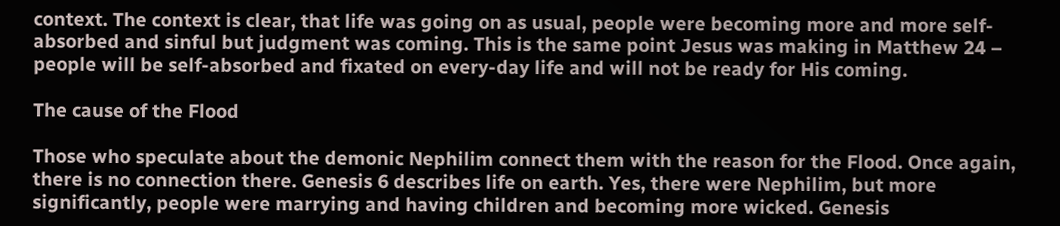context. The context is clear, that life was going on as usual, people were becoming more and more self-absorbed and sinful but judgment was coming. This is the same point Jesus was making in Matthew 24 – people will be self-absorbed and fixated on every-day life and will not be ready for His coming.

The cause of the Flood

Those who speculate about the demonic Nephilim connect them with the reason for the Flood. Once again, there is no connection there. Genesis 6 describes life on earth. Yes, there were Nephilim, but more significantly, people were marrying and having children and becoming more wicked. Genesis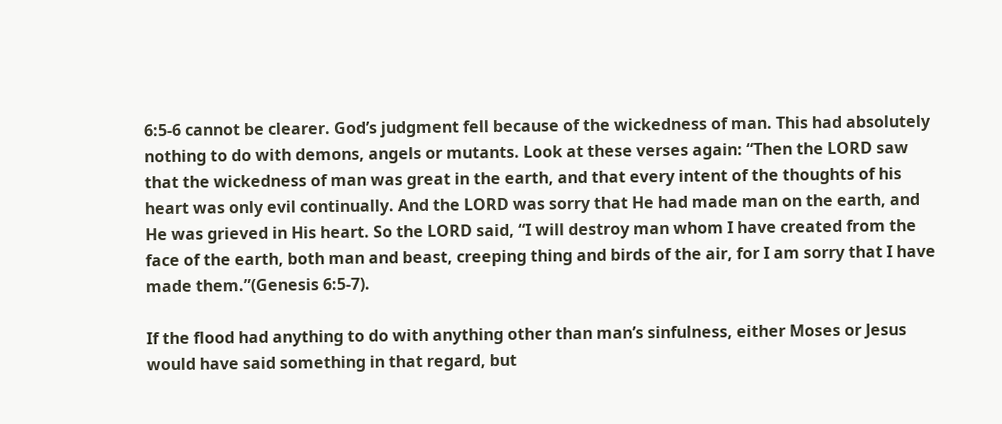6:5-6 cannot be clearer. God’s judgment fell because of the wickedness of man. This had absolutely nothing to do with demons, angels or mutants. Look at these verses again: “Then the LORD saw that the wickedness of man was great in the earth, and that every intent of the thoughts of his heart was only evil continually. And the LORD was sorry that He had made man on the earth, and He was grieved in His heart. So the LORD said, “I will destroy man whom I have created from the face of the earth, both man and beast, creeping thing and birds of the air, for I am sorry that I have made them.”(Genesis 6:5-7).

If the flood had anything to do with anything other than man’s sinfulness, either Moses or Jesus would have said something in that regard, but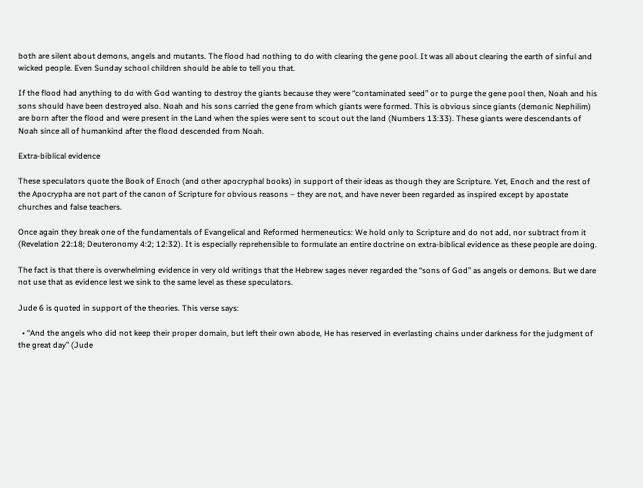both are silent about demons, angels and mutants. The flood had nothing to do with clearing the gene pool. It was all about clearing the earth of sinful and wicked people. Even Sunday school children should be able to tell you that.

If the flood had anything to do with God wanting to destroy the giants because they were “contaminated seed” or to purge the gene pool then, Noah and his sons should have been destroyed also. Noah and his sons carried the gene from which giants were formed. This is obvious since giants (demonic Nephilim) are born after the flood and were present in the Land when the spies were sent to scout out the land (Numbers 13:33). These giants were descendants of Noah since all of humankind after the flood descended from Noah.

Extra-biblical evidence

These speculators quote the Book of Enoch (and other apocryphal books) in support of their ideas as though they are Scripture. Yet, Enoch and the rest of the Apocrypha are not part of the canon of Scripture for obvious reasons – they are not, and have never been regarded as inspired except by apostate churches and false teachers.

Once again they break one of the fundamentals of Evangelical and Reformed hermeneutics: We hold only to Scripture and do not add, nor subtract from it (Revelation 22:18; Deuteronomy 4:2; 12:32). It is especially reprehensible to formulate an entire doctrine on extra-biblical evidence as these people are doing.

The fact is that there is overwhelming evidence in very old writings that the Hebrew sages never regarded the “sons of God” as angels or demons. But we dare not use that as evidence lest we sink to the same level as these speculators.

Jude 6 is quoted in support of the theories. This verse says:

  • “And the angels who did not keep their proper domain, but left their own abode, He has reserved in everlasting chains under darkness for the judgment of the great day” (Jude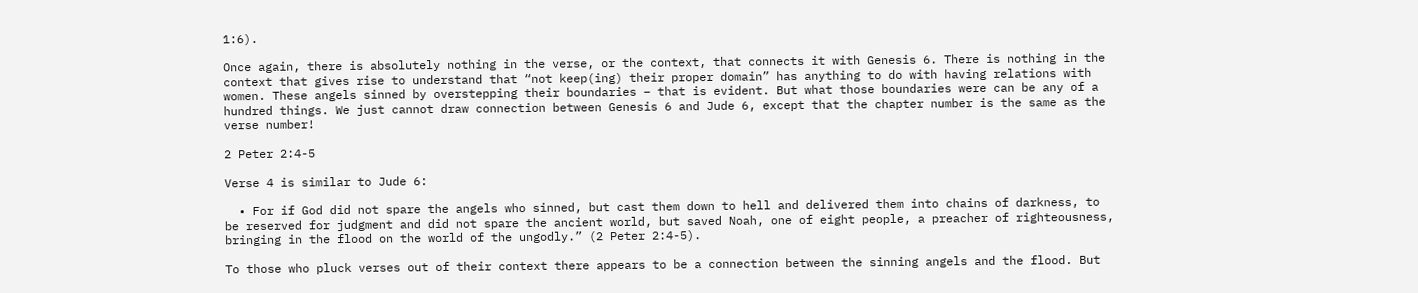1:6).

Once again, there is absolutely nothing in the verse, or the context, that connects it with Genesis 6. There is nothing in the context that gives rise to understand that “not keep(ing) their proper domain” has anything to do with having relations with women. These angels sinned by overstepping their boundaries – that is evident. But what those boundaries were can be any of a hundred things. We just cannot draw connection between Genesis 6 and Jude 6, except that the chapter number is the same as the verse number!

2 Peter 2:4-5

Verse 4 is similar to Jude 6:

  • For if God did not spare the angels who sinned, but cast them down to hell and delivered them into chains of darkness, to be reserved for judgment and did not spare the ancient world, but saved Noah, one of eight people, a preacher of righteousness, bringing in the flood on the world of the ungodly.” (2 Peter 2:4-5).

To those who pluck verses out of their context there appears to be a connection between the sinning angels and the flood. But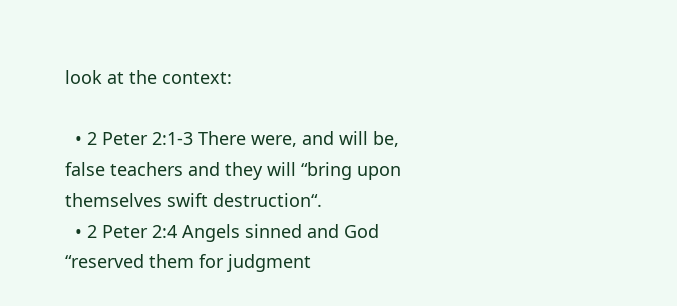look at the context:

  • 2 Peter 2:1-3 There were, and will be, false teachers and they will “bring upon themselves swift destruction“.
  • 2 Peter 2:4 Angels sinned and God “reserved them for judgment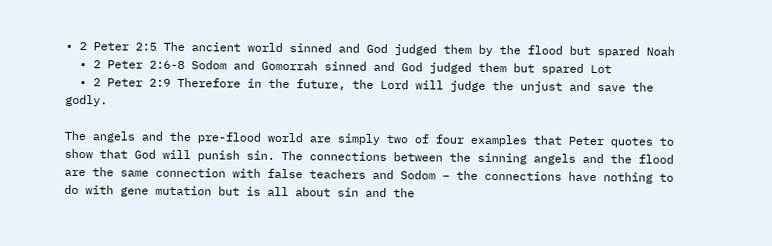• 2 Peter 2:5 The ancient world sinned and God judged them by the flood but spared Noah
  • 2 Peter 2:6-8 Sodom and Gomorrah sinned and God judged them but spared Lot
  • 2 Peter 2:9 Therefore in the future, the Lord will judge the unjust and save the godly.

The angels and the pre-flood world are simply two of four examples that Peter quotes to show that God will punish sin. The connections between the sinning angels and the flood are the same connection with false teachers and Sodom – the connections have nothing to do with gene mutation but is all about sin and the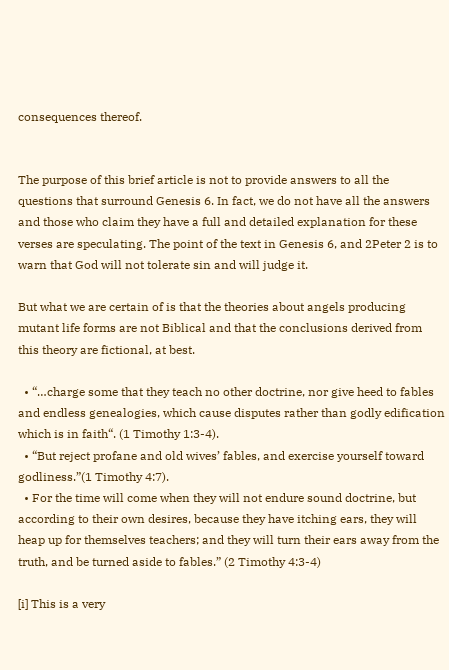consequences thereof.


The purpose of this brief article is not to provide answers to all the questions that surround Genesis 6. In fact, we do not have all the answers and those who claim they have a full and detailed explanation for these verses are speculating. The point of the text in Genesis 6, and 2Peter 2 is to warn that God will not tolerate sin and will judge it.

But what we are certain of is that the theories about angels producing mutant life forms are not Biblical and that the conclusions derived from this theory are fictional, at best.

  • “…charge some that they teach no other doctrine, nor give heed to fables and endless genealogies, which cause disputes rather than godly edification which is in faith“. (1 Timothy 1:3-4).
  • “But reject profane and old wives’ fables, and exercise yourself toward godliness.”(1 Timothy 4:7).
  • For the time will come when they will not endure sound doctrine, but according to their own desires, because they have itching ears, they will heap up for themselves teachers; and they will turn their ears away from the truth, and be turned aside to fables.” (2 Timothy 4:3-4)

[i] This is a very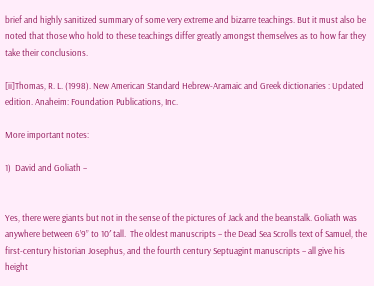brief and highly sanitized summary of some very extreme and bizarre teachings. But it must also be noted that those who hold to these teachings differ greatly amongst themselves as to how far they take their conclusions.

[ii]Thomas, R. L. (1998). New American Standard Hebrew-Aramaic and Greek dictionaries : Updated edition. Anaheim: Foundation Publications, Inc.

More important notes:

1)  David and Goliath –


Yes, there were giants but not in the sense of the pictures of Jack and the beanstalk. Goliath was anywhere between 6’9” to 10′ tall.  The oldest manuscripts – the Dead Sea Scrolls text of Samuel, the first-century historian Josephus, and the fourth century Septuagint manuscripts – all give his height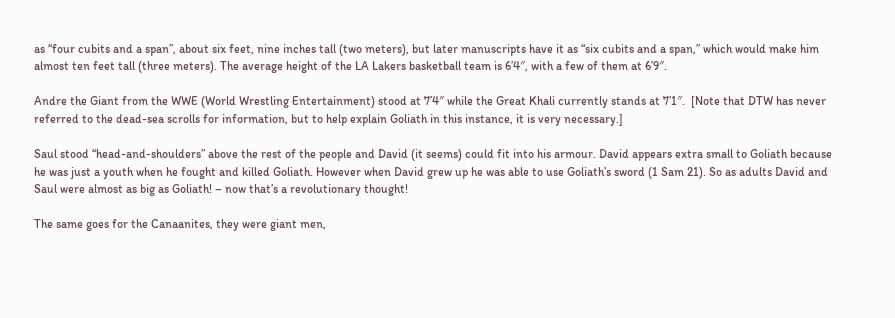as “four cubits and a span”, about six feet, nine inches tall (two meters), but later manuscripts have it as “six cubits and a span,” which would make him almost ten feet tall (three meters). The average height of the LA Lakers basketball team is 6’4″, with a few of them at 6’9″.

Andre the Giant from the WWE (World Wrestling Entertainment) stood at 7’4″ while the Great Khali currently stands at 7’1″.  [Note that DTW has never referred to the dead-sea scrolls for information, but to help explain Goliath in this instance, it is very necessary.]

Saul stood “head-and-shoulders” above the rest of the people and David (it seems) could fit into his armour. David appears extra small to Goliath because he was just a youth when he fought and killed Goliath. However when David grew up he was able to use Goliath’s sword (1 Sam 21). So as adults David and Saul were almost as big as Goliath! – now that’s a revolutionary thought!

The same goes for the Canaanites, they were giant men,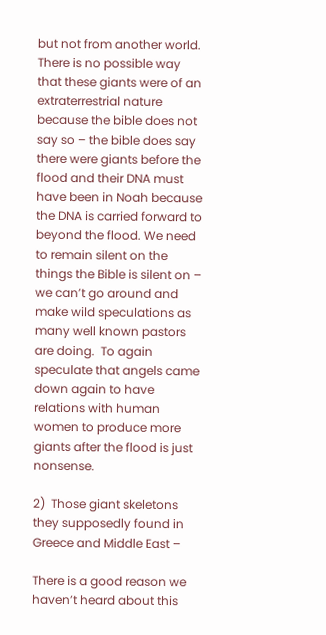but not from another world.  There is no possible way that these giants were of an extraterrestrial nature because the bible does not say so – the bible does say there were giants before the flood and their DNA must have been in Noah because the DNA is carried forward to beyond the flood. We need to remain silent on the things the Bible is silent on – we can’t go around and make wild speculations as many well known pastors are doing.  To again speculate that angels came down again to have relations with human women to produce more giants after the flood is just nonsense.

2)  Those giant skeletons they supposedly found in Greece and Middle East –

There is a good reason we haven’t heard about this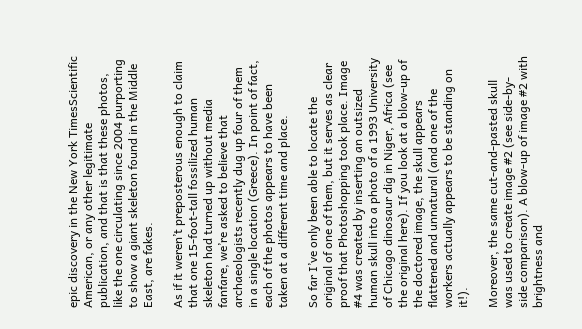epic discovery in the New York TimesScientific American, or any other legitimate publication, and that is that these photos, like the one circulating since 2004 purporting to show a giant skeleton found in the Middle East, are fakes.

As if it weren’t preposterous enough to claim that one 15-foot-tall fossilized human skeleton had turned up without media fanfare, we’re asked to believe that archaeologists recently dug up four of them in a single location (Greece). In point of fact, each of the photos appears to have been taken at a different time and place.

So far I’ve only been able to locate the original of one of them, but it serves as clear proof that Photoshopping took place. Image #4 was created by inserting an outsized human skull into a photo of a 1993 University of Chicago dinosaur dig in Niger, Africa (see the original here). If you look at a blow-up of the doctored image, the skull appears flattened and unnatural (and one of the workers actually appears to be standing on it!).

Moreover, the same cut-and-pasted skull was used to create image #2 (see side-by-side comparison). A blow-up of image #2 with brightness and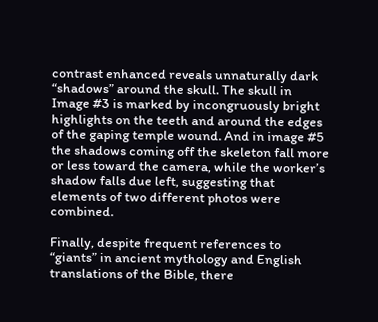contrast enhanced reveals unnaturally dark “shadows” around the skull. The skull in Image #3 is marked by incongruously bright highlights on the teeth and around the edges of the gaping temple wound. And in image #5 the shadows coming off the skeleton fall more or less toward the camera, while the worker’s shadow falls due left, suggesting that elements of two different photos were combined.

Finally, despite frequent references to “giants” in ancient mythology and English translations of the Bible, there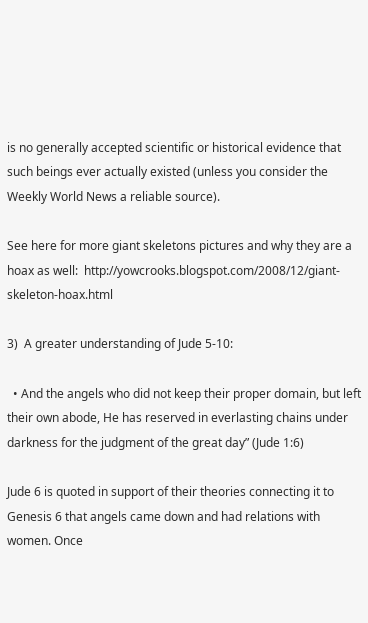is no generally accepted scientific or historical evidence that such beings ever actually existed (unless you consider the Weekly World News a reliable source).

See here for more giant skeletons pictures and why they are a hoax as well:  http://yowcrooks.blogspot.com/2008/12/giant-skeleton-hoax.html

3)  A greater understanding of Jude 5-10:

  • And the angels who did not keep their proper domain, but left their own abode, He has reserved in everlasting chains under darkness for the judgment of the great day” (Jude 1:6)

Jude 6 is quoted in support of their theories connecting it to Genesis 6 that angels came down and had relations with women. Once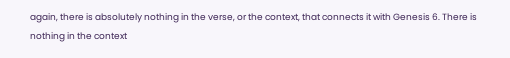again, there is absolutely nothing in the verse, or the context, that connects it with Genesis 6. There is nothing in the context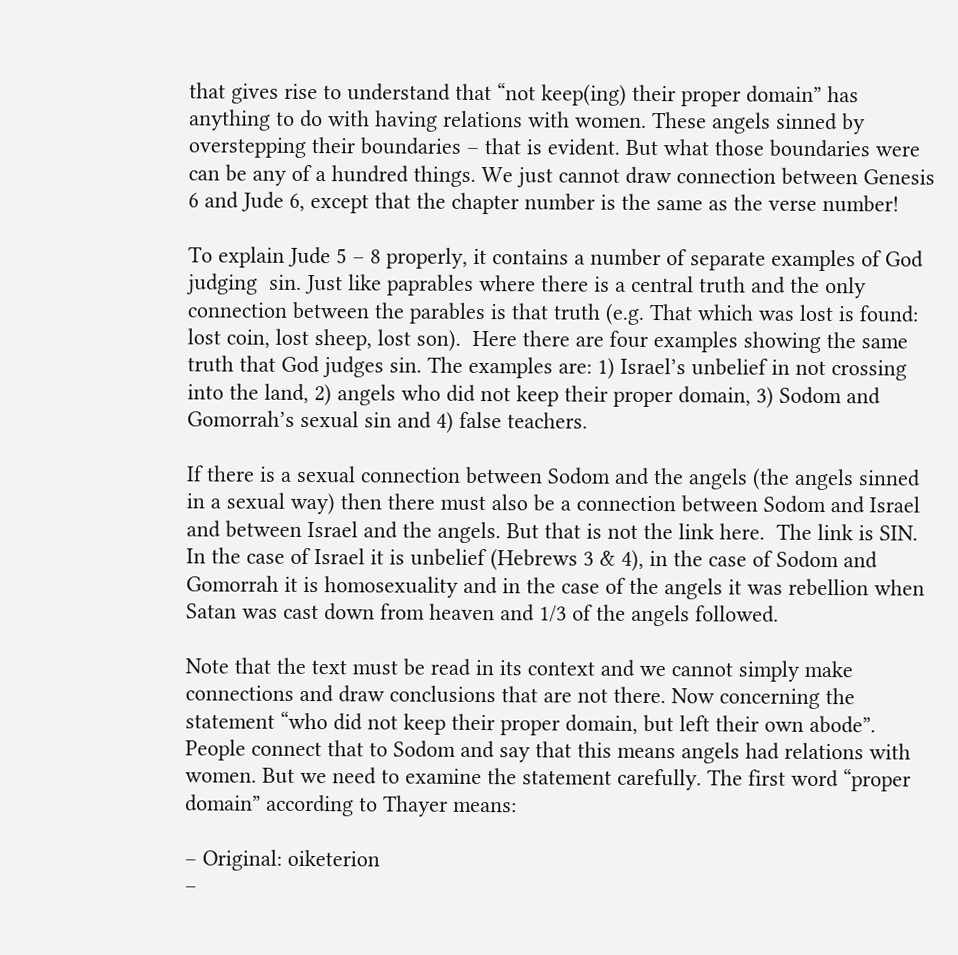that gives rise to understand that “not keep(ing) their proper domain” has anything to do with having relations with women. These angels sinned by overstepping their boundaries – that is evident. But what those boundaries were can be any of a hundred things. We just cannot draw connection between Genesis 6 and Jude 6, except that the chapter number is the same as the verse number!

To explain Jude 5 – 8 properly, it contains a number of separate examples of God judging  sin. Just like paprables where there is a central truth and the only connection between the parables is that truth (e.g. That which was lost is found: lost coin, lost sheep, lost son).  Here there are four examples showing the same truth that God judges sin. The examples are: 1) Israel’s unbelief in not crossing into the land, 2) angels who did not keep their proper domain, 3) Sodom and Gomorrah’s sexual sin and 4) false teachers.

If there is a sexual connection between Sodom and the angels (the angels sinned in a sexual way) then there must also be a connection between Sodom and Israel and between Israel and the angels. But that is not the link here.  The link is SIN. In the case of Israel it is unbelief (Hebrews 3 & 4), in the case of Sodom and Gomorrah it is homosexuality and in the case of the angels it was rebellion when Satan was cast down from heaven and 1/3 of the angels followed.

Note that the text must be read in its context and we cannot simply make connections and draw conclusions that are not there. Now concerning the statement “who did not keep their proper domain, but left their own abode”. People connect that to Sodom and say that this means angels had relations with women. But we need to examine the statement carefully. The first word “proper domain” according to Thayer means:

– Original: oiketerion
–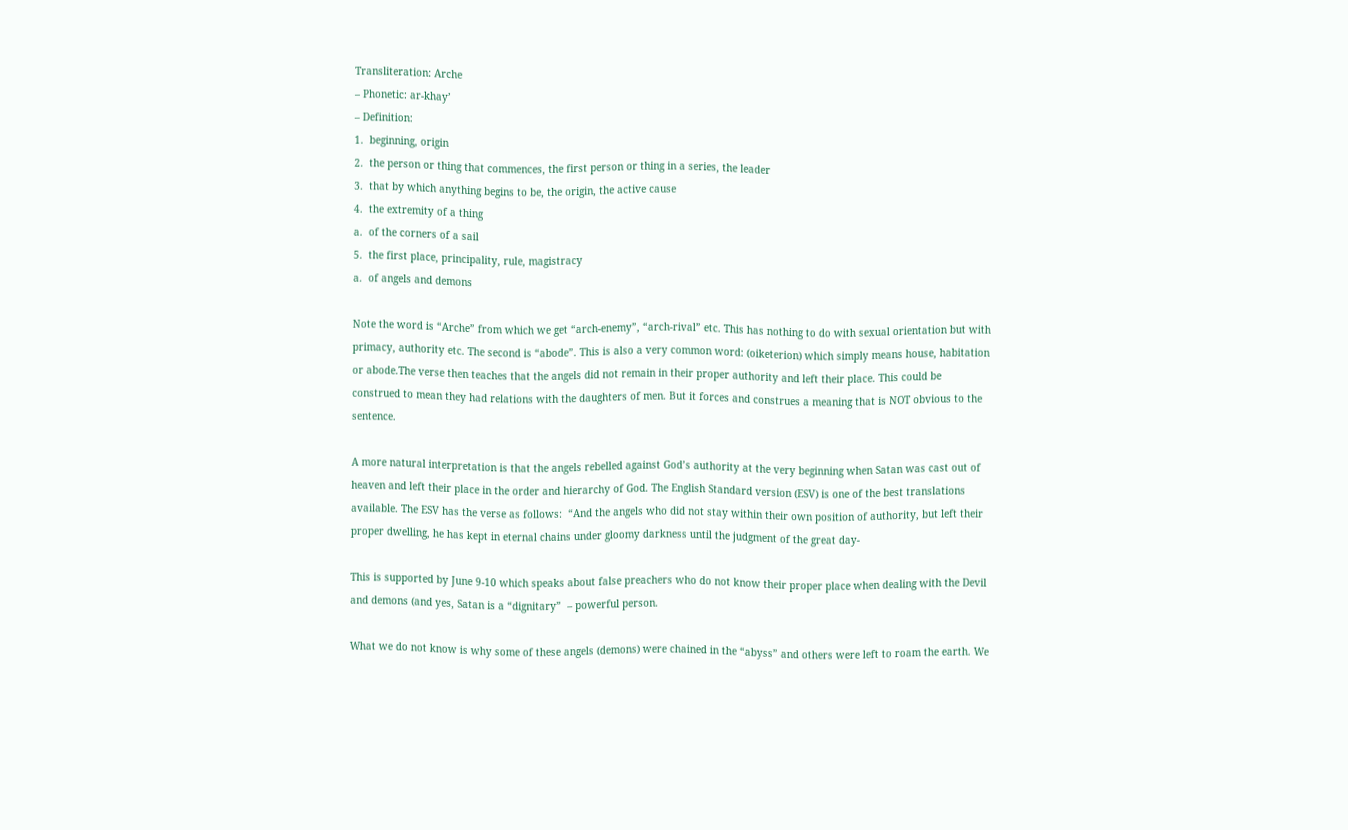Transliteration: Arche
– Phonetic: ar-khay’
– Definition:
1.  beginning, origin
2.  the person or thing that commences, the first person or thing in a series, the leader
3.  that by which anything begins to be, the origin, the active cause
4.  the extremity of a thing
a.  of the corners of a sail
5.  the first place, principality, rule, magistracy
a.  of angels and demons

Note the word is “Arche” from which we get “arch-enemy”, “arch-rival” etc. This has nothing to do with sexual orientation but with primacy, authority etc. The second is “abode”. This is also a very common word: (oiketerion) which simply means house, habitation or abode.The verse then teaches that the angels did not remain in their proper authority and left their place. This could be construed to mean they had relations with the daughters of men. But it forces and construes a meaning that is NOT obvious to the sentence.

A more natural interpretation is that the angels rebelled against God’s authority at the very beginning when Satan was cast out of heaven and left their place in the order and hierarchy of God. The English Standard version (ESV) is one of the best translations available. The ESV has the verse as follows:  “And the angels who did not stay within their own position of authority, but left their proper dwelling, he has kept in eternal chains under gloomy darkness until the judgment of the great day-

This is supported by June 9-10 which speaks about false preachers who do not know their proper place when dealing with the Devil and demons (and yes, Satan is a “dignitary”  – powerful person.

What we do not know is why some of these angels (demons) were chained in the “abyss” and others were left to roam the earth. We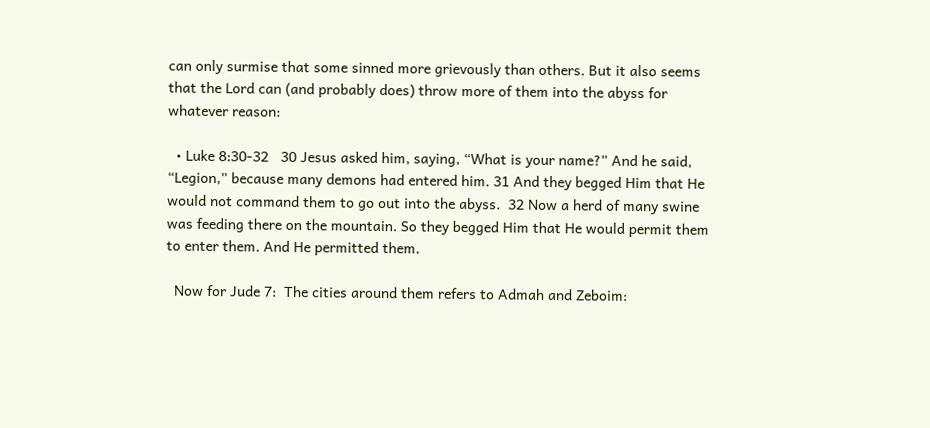can only surmise that some sinned more grievously than others. But it also seems that the Lord can (and probably does) throw more of them into the abyss for whatever reason:

  • Luke 8:30-32   30 Jesus asked him, saying, “What is your name?” And he said, “Legion,” because many demons had entered him. 31 And they begged Him that He would not command them to go out into the abyss.  32 Now a herd of many swine was feeding there on the mountain. So they begged Him that He would permit them to enter them. And He permitted them.

  Now for Jude 7:  The cities around them refers to Admah and Zeboim: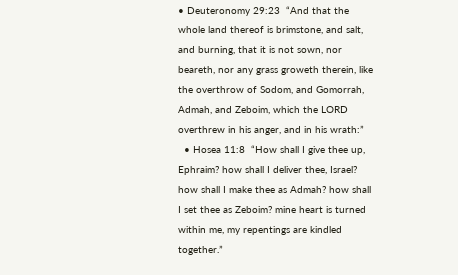• Deuteronomy 29:23  “And that the whole land thereof is brimstone, and salt, and burning, that it is not sown, nor beareth, nor any grass groweth therein, like the overthrow of Sodom, and Gomorrah, Admah, and Zeboim, which the LORD overthrew in his anger, and in his wrath:”
  • Hosea 11:8  “How shall I give thee up, Ephraim? how shall I deliver thee, Israel? how shall I make thee as Admah? how shall I set thee as Zeboim? mine heart is turned within me, my repentings are kindled together.”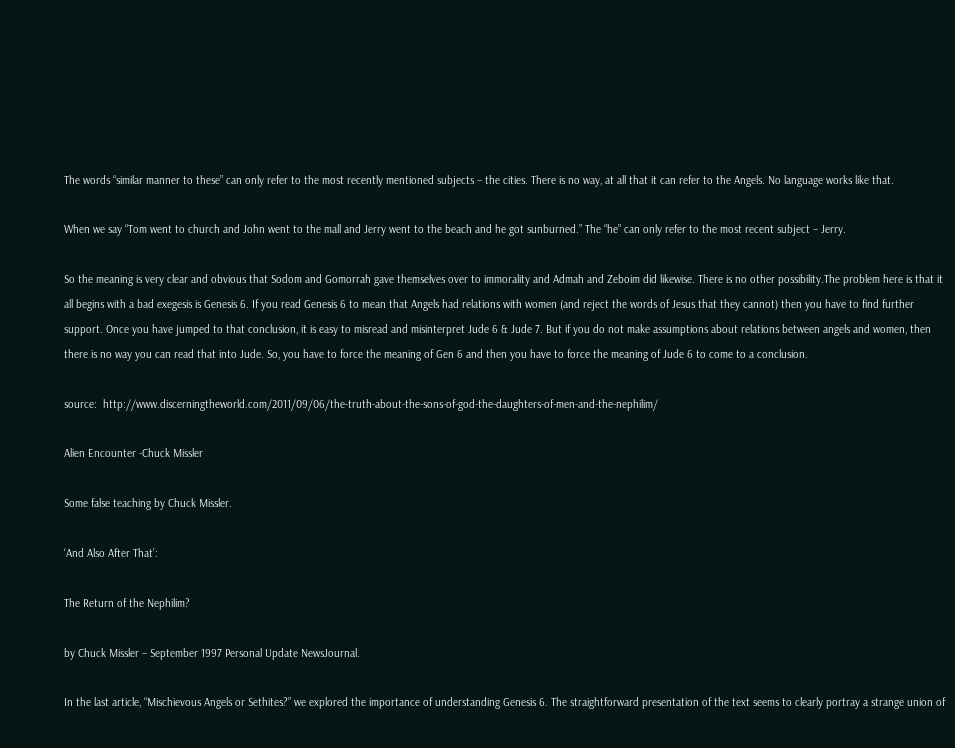The words “similar manner to these” can only refer to the most recently mentioned subjects – the cities. There is no way, at all that it can refer to the Angels. No language works like that.

When we say “Tom went to church and John went to the mall and Jerry went to the beach and he got sunburned.” The “he” can only refer to the most recent subject – Jerry.

So the meaning is very clear and obvious that Sodom and Gomorrah gave themselves over to immorality and Admah and Zeboim did likewise. There is no other possibility.The problem here is that it all begins with a bad exegesis is Genesis 6. If you read Genesis 6 to mean that Angels had relations with women (and reject the words of Jesus that they cannot) then you have to find further support. Once you have jumped to that conclusion, it is easy to misread and misinterpret Jude 6 & Jude 7. But if you do not make assumptions about relations between angels and women, then there is no way you can read that into Jude. So, you have to force the meaning of Gen 6 and then you have to force the meaning of Jude 6 to come to a conclusion.

source:  http://www.discerningtheworld.com/2011/09/06/the-truth-about-the-sons-of-god-the-daughters-of-men-and-the-nephilim/

Alien Encounter -Chuck Missler

Some false teaching by Chuck Missler.

‘And Also After That’:

The Return of the Nephilim?

by Chuck Missler – September 1997 Personal Update NewsJournal.

In the last article, “Mischievous Angels or Sethites?” we explored the importance of understanding Genesis 6. The straightforward presentation of the text seems to clearly portray a strange union of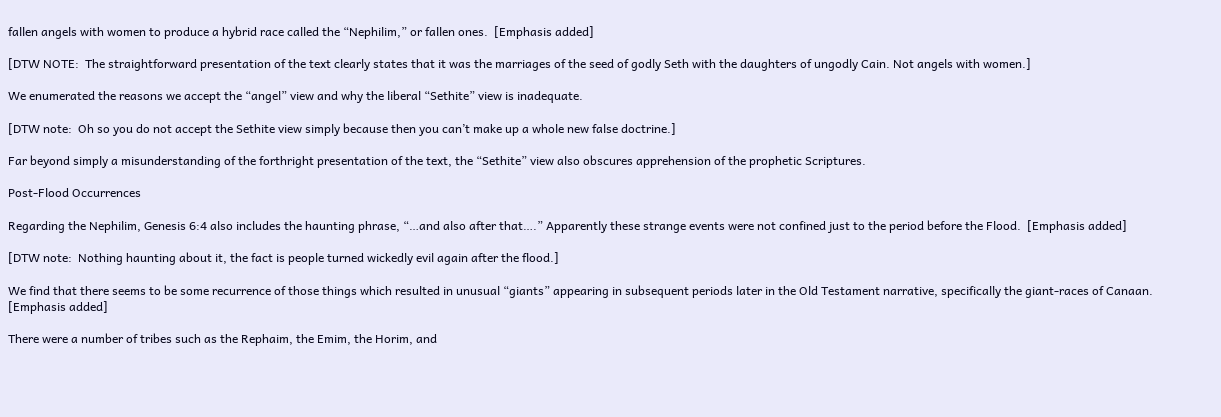fallen angels with women to produce a hybrid race called the “Nephilim,” or fallen ones.  [Emphasis added]

[DTW NOTE:  The straightforward presentation of the text clearly states that it was the marriages of the seed of godly Seth with the daughters of ungodly Cain. Not angels with women.]

We enumerated the reasons we accept the “angel” view and why the liberal “Sethite” view is inadequate.

[DTW note:  Oh so you do not accept the Sethite view simply because then you can’t make up a whole new false doctrine.]

Far beyond simply a misunderstanding of the forthright presentation of the text, the “Sethite” view also obscures apprehension of the prophetic Scriptures.

Post-Flood Occurrences

Regarding the Nephilim, Genesis 6:4 also includes the haunting phrase, “…and also after that….” Apparently these strange events were not confined just to the period before the Flood.  [Emphasis added]

[DTW note:  Nothing haunting about it, the fact is people turned wickedly evil again after the flood.]

We find that there seems to be some recurrence of those things which resulted in unusual “giants” appearing in subsequent periods later in the Old Testament narrative, specifically the giant-races of Canaan.    [Emphasis added]

There were a number of tribes such as the Rephaim, the Emim, the Horim, and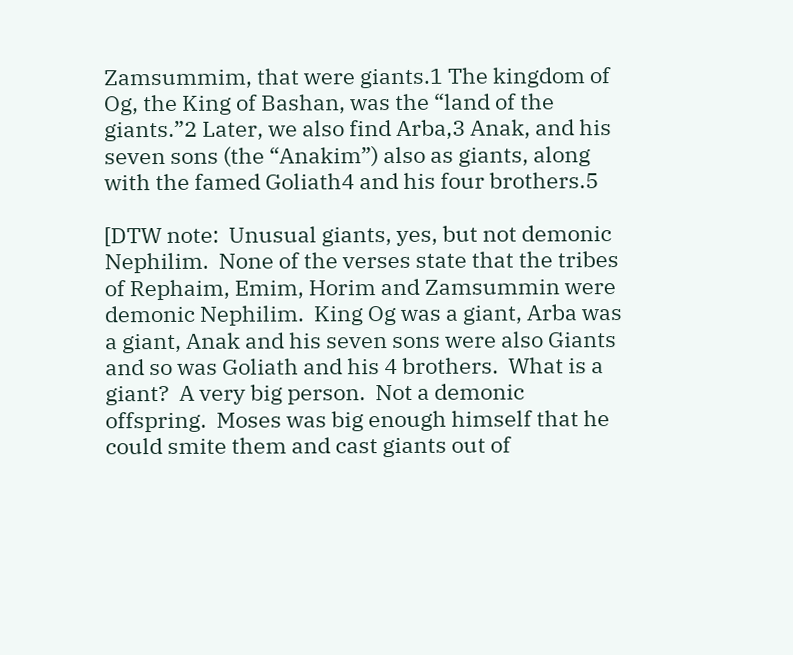Zamsummim, that were giants.1 The kingdom of Og, the King of Bashan, was the “land of the giants.”2 Later, we also find Arba,3 Anak, and his seven sons (the “Anakim”) also as giants, along with the famed Goliath4 and his four brothers.5

[DTW note:  Unusual giants, yes, but not demonic Nephilim.  None of the verses state that the tribes of Rephaim, Emim, Horim and Zamsummin were demonic Nephilim.  King Og was a giant, Arba was a giant, Anak and his seven sons were also Giants and so was Goliath and his 4 brothers.  What is a giant?  A very big person.  Not a demonic offspring.  Moses was big enough himself that he could smite them and cast giants out of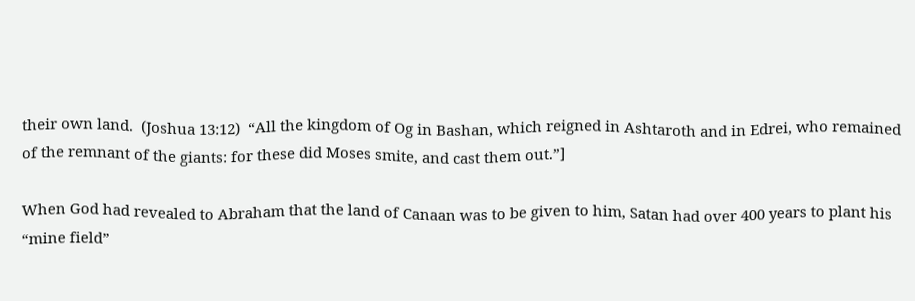their own land.  (Joshua 13:12)  “All the kingdom of Og in Bashan, which reigned in Ashtaroth and in Edrei, who remained of the remnant of the giants: for these did Moses smite, and cast them out.”]

When God had revealed to Abraham that the land of Canaan was to be given to him, Satan had over 400 years to plant his “mine field”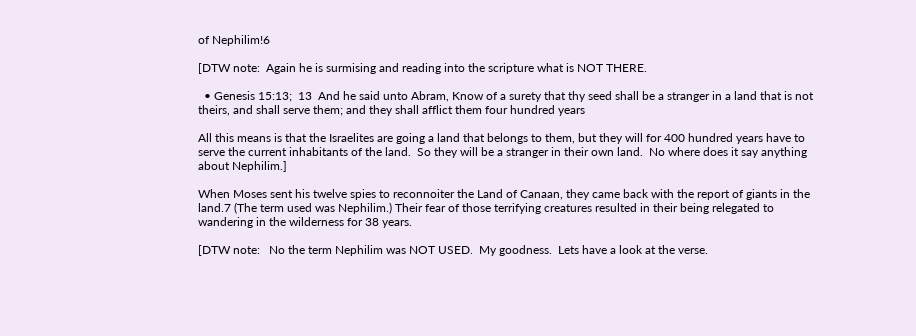of Nephilim!6

[DTW note:  Again he is surmising and reading into the scripture what is NOT THERE.

  • Genesis 15:13;  13  And he said unto Abram, Know of a surety that thy seed shall be a stranger in a land that is not theirs, and shall serve them; and they shall afflict them four hundred years

All this means is that the Israelites are going a land that belongs to them, but they will for 400 hundred years have to serve the current inhabitants of the land.  So they will be a stranger in their own land.  No where does it say anything about Nephilim.]

When Moses sent his twelve spies to reconnoiter the Land of Canaan, they came back with the report of giants in the land.7 (The term used was Nephilim.) Their fear of those terrifying creatures resulted in their being relegated to wandering in the wilderness for 38 years.

[DTW note:   No the term Nephilim was NOT USED.  My goodness.  Lets have a look at the verse.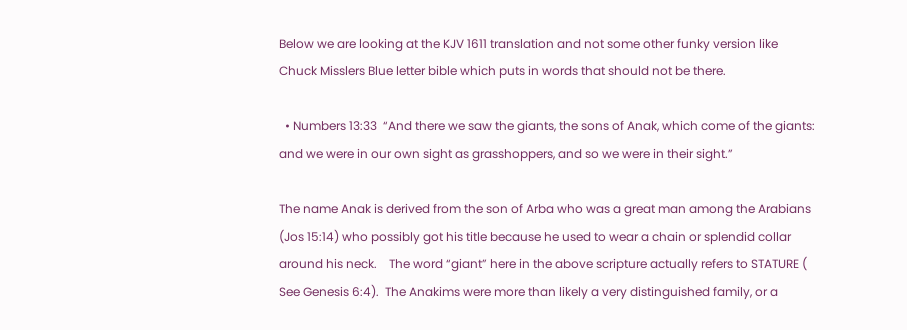Below we are looking at the KJV 1611 translation and not some other funky version like Chuck Misslers Blue letter bible which puts in words that should not be there.

  • Numbers 13:33  “And there we saw the giants, the sons of Anak, which come of the giants: and we were in our own sight as grasshoppers, and so we were in their sight.”

The name Anak is derived from the son of Arba who was a great man among the Arabians (Jos 15:14) who possibly got his title because he used to wear a chain or splendid collar around his neck.    The word “giant” here in the above scripture actually refers to STATURE ( See Genesis 6:4).  The Anakims were more than likely a very distinguished family, or a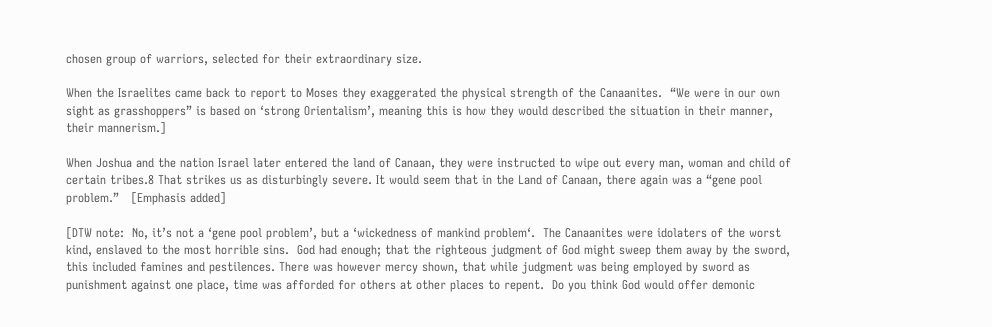chosen group of warriors, selected for their extraordinary size.

When the Israelites came back to report to Moses they exaggerated the physical strength of the Canaanites.  “We were in our own sight as grasshoppers” is based on ‘strong Orientalism’, meaning this is how they would described the situation in their manner, their mannerism.]

When Joshua and the nation Israel later entered the land of Canaan, they were instructed to wipe out every man, woman and child of certain tribes.8 That strikes us as disturbingly severe. It would seem that in the Land of Canaan, there again was a “gene pool problem.”   [Emphasis added]

[DTW note:  No, it’s not a ‘gene pool problem’, but a ‘wickedness of mankind problem‘.  The Canaanites were idolaters of the worst kind, enslaved to the most horrible sins.  God had enough; that the righteous judgment of God might sweep them away by the sword, this included famines and pestilences. There was however mercy shown, that while judgment was being employed by sword as punishment against one place, time was afforded for others at other places to repent.  Do you think God would offer demonic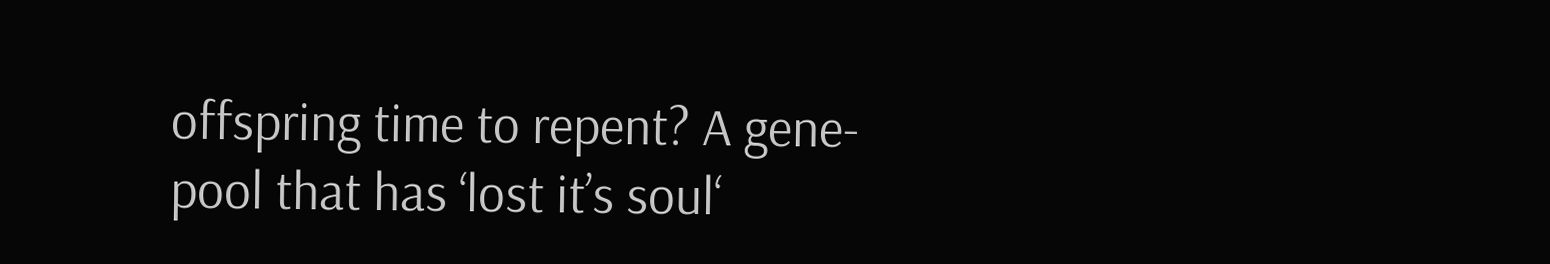offspring time to repent? A gene-pool that has ‘lost it’s soul‘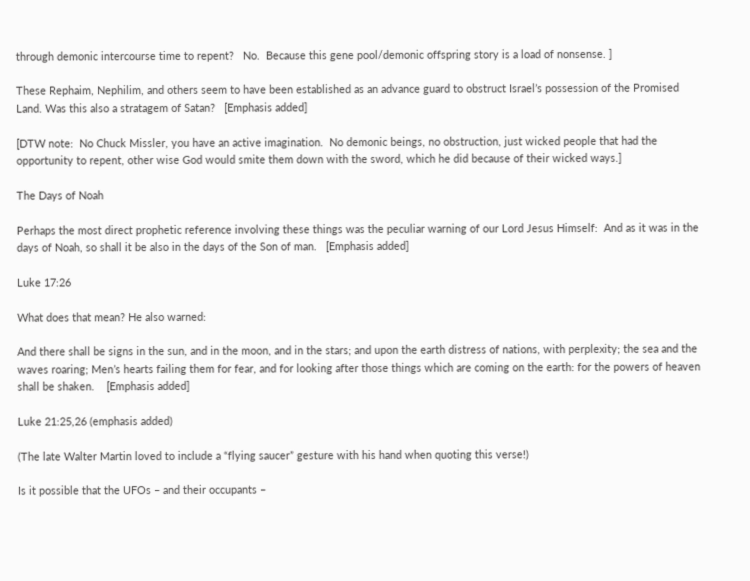through demonic intercourse time to repent?   No.  Because this gene pool/demonic offspring story is a load of nonsense. ]

These Rephaim, Nephilim, and others seem to have been established as an advance guard to obstruct Israel’s possession of the Promised Land. Was this also a stratagem of Satan?   [Emphasis added]

[DTW note:  No Chuck Missler, you have an active imagination.  No demonic beings, no obstruction, just wicked people that had the opportunity to repent, other wise God would smite them down with the sword, which he did because of their wicked ways.]

The Days of Noah

Perhaps the most direct prophetic reference involving these things was the peculiar warning of our Lord Jesus Himself:  And as it was in the days of Noah, so shall it be also in the days of the Son of man.   [Emphasis added]

Luke 17:26

What does that mean? He also warned:

And there shall be signs in the sun, and in the moon, and in the stars; and upon the earth distress of nations, with perplexity; the sea and the waves roaring; Men’s hearts failing them for fear, and for looking after those things which are coming on the earth: for the powers of heaven shall be shaken.    [Emphasis added]

Luke 21:25,26 (emphasis added)

(The late Walter Martin loved to include a “flying saucer” gesture with his hand when quoting this verse!)

Is it possible that the UFOs – and their occupants –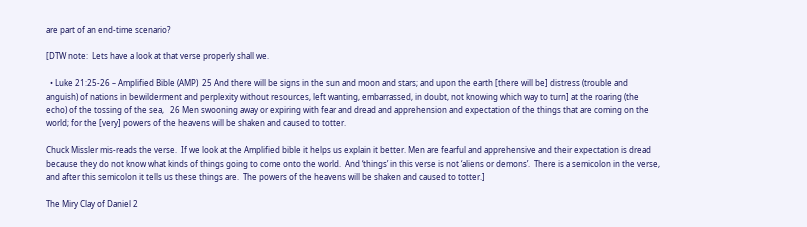are part of an end-time scenario?

[DTW note:  Lets have a look at that verse properly shall we.

  • Luke 21:25-26 – Amplified Bible (AMP)  25 And there will be signs in the sun and moon and stars; and upon the earth [there will be] distress (trouble and anguish) of nations in bewilderment and perplexity without resources, left wanting, embarrassed, in doubt, not knowing which way to turn] at the roaring (the echo) of the tossing of the sea,   26 Men swooning away or expiring with fear and dread and apprehension and expectation of the things that are coming on the world; for the [very] powers of the heavens will be shaken and caused to totter.

Chuck Missler mis-reads the verse.  If we look at the Amplified bible it helps us explain it better. Men are fearful and apprehensive and their expectation is dread because they do not know what kinds of things going to come onto the world.  And ‘things’ in this verse is not ‘aliens or demons’.  There is a semicolon in the verse, and after this semicolon it tells us these things are.  The powers of the heavens will be shaken and caused to totter.]

The Miry Clay of Daniel 2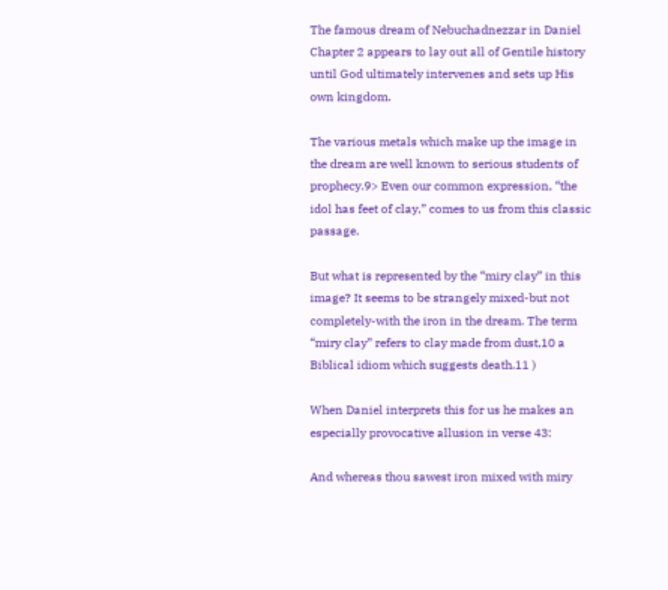The famous dream of Nebuchadnezzar in Daniel Chapter 2 appears to lay out all of Gentile history until God ultimately intervenes and sets up His own kingdom.

The various metals which make up the image in the dream are well known to serious students of prophecy.9> Even our common expression, “the idol has feet of clay,” comes to us from this classic passage.

But what is represented by the “miry clay” in this image? It seems to be strangely mixed-but not completely-with the iron in the dream. The term “miry clay” refers to clay made from dust,10 a Biblical idiom which suggests death.11 )

When Daniel interprets this for us he makes an especially provocative allusion in verse 43:

And whereas thou sawest iron mixed with miry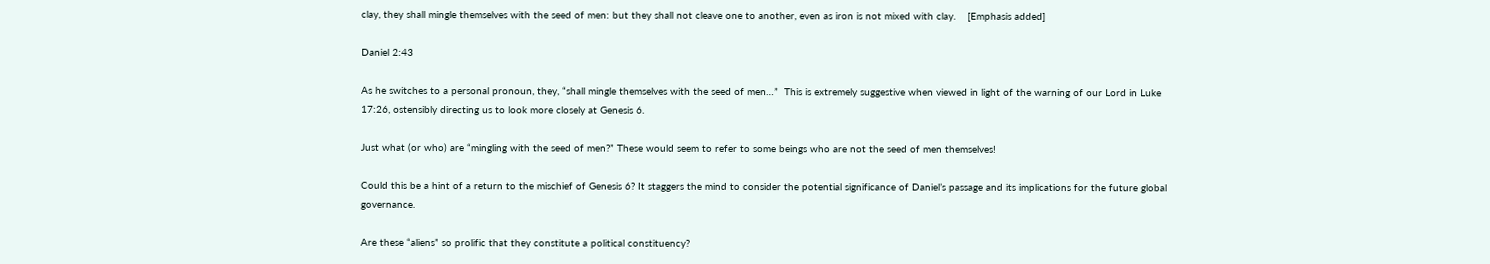clay, they shall mingle themselves with the seed of men: but they shall not cleave one to another, even as iron is not mixed with clay.    [Emphasis added]

Daniel 2:43

As he switches to a personal pronoun, they, “shall mingle themselves with the seed of men…”  This is extremely suggestive when viewed in light of the warning of our Lord in Luke 17:26, ostensibly directing us to look more closely at Genesis 6.

Just what (or who) are “mingling with the seed of men?” These would seem to refer to some beings who are not the seed of men themselves!

Could this be a hint of a return to the mischief of Genesis 6? It staggers the mind to consider the potential significance of Daniel’s passage and its implications for the future global governance.

Are these “aliens” so prolific that they constitute a political constituency?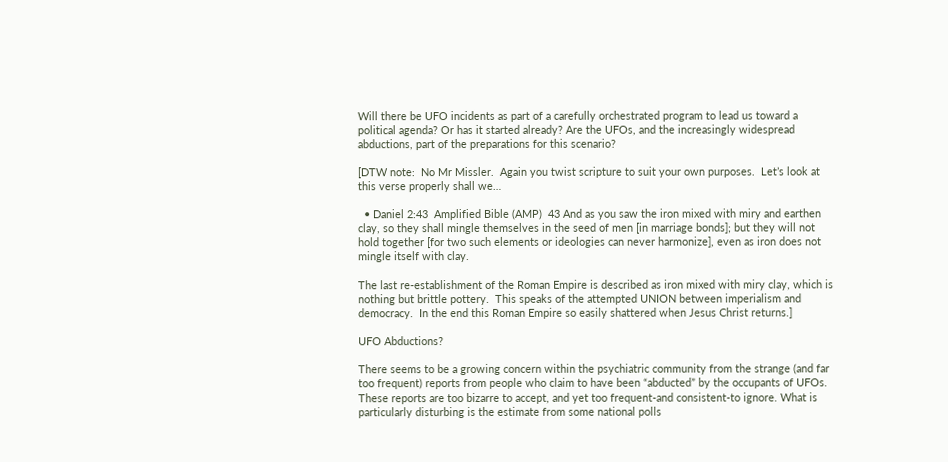Will there be UFO incidents as part of a carefully orchestrated program to lead us toward a political agenda? Or has it started already? Are the UFOs, and the increasingly widespread abductions, part of the preparations for this scenario?

[DTW note:  No Mr Missler.  Again you twist scripture to suit your own purposes.  Let’s look at this verse properly shall we…

  • Daniel 2:43  Amplified Bible (AMP)  43 And as you saw the iron mixed with miry and earthen clay, so they shall mingle themselves in the seed of men [in marriage bonds]; but they will not hold together [for two such elements or ideologies can never harmonize], even as iron does not mingle itself with clay.

The last re-establishment of the Roman Empire is described as iron mixed with miry clay, which is nothing but brittle pottery.  This speaks of the attempted UNION between imperialism and democracy.  In the end this Roman Empire so easily shattered when Jesus Christ returns.]

UFO Abductions?

There seems to be a growing concern within the psychiatric community from the strange (and far too frequent) reports from people who claim to have been “abducted” by the occupants of UFOs. These reports are too bizarre to accept, and yet too frequent-and consistent-to ignore. What is particularly disturbing is the estimate from some national polls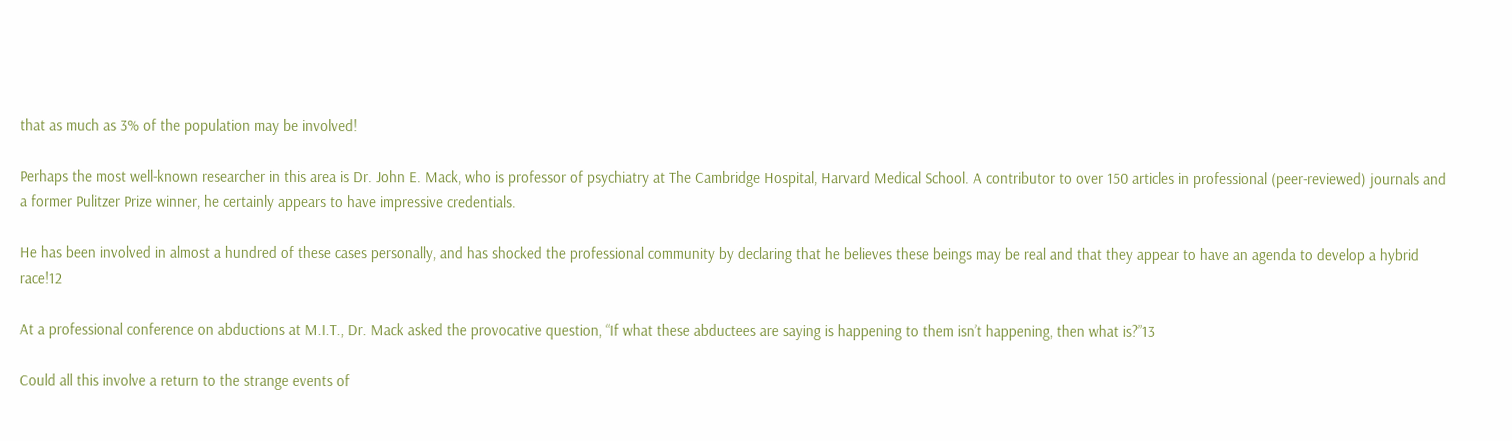that as much as 3% of the population may be involved!

Perhaps the most well-known researcher in this area is Dr. John E. Mack, who is professor of psychiatry at The Cambridge Hospital, Harvard Medical School. A contributor to over 150 articles in professional (peer-reviewed) journals and a former Pulitzer Prize winner, he certainly appears to have impressive credentials.

He has been involved in almost a hundred of these cases personally, and has shocked the professional community by declaring that he believes these beings may be real and that they appear to have an agenda to develop a hybrid race!12

At a professional conference on abductions at M.I.T., Dr. Mack asked the provocative question, “If what these abductees are saying is happening to them isn’t happening, then what is?”13

Could all this involve a return to the strange events of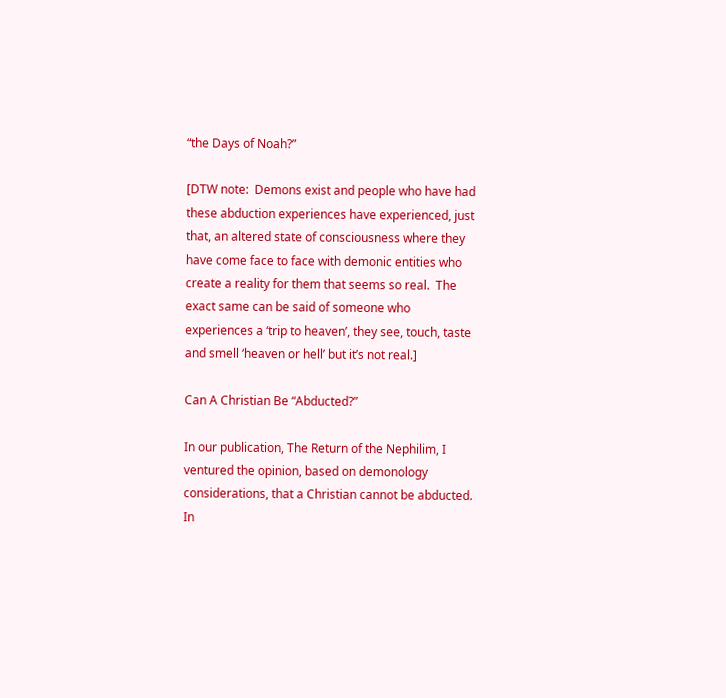“the Days of Noah?”

[DTW note:  Demons exist and people who have had these abduction experiences have experienced, just that, an altered state of consciousness where they have come face to face with demonic entities who create a reality for them that seems so real.  The exact same can be said of someone who experiences a ‘trip to heaven’, they see, touch, taste and smell ‘heaven or hell’ but it’s not real.]

Can A Christian Be “Abducted?”

In our publication, The Return of the Nephilim, I ventured the opinion, based on demonology considerations, that a Christian cannot be abducted. In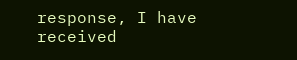response, I have received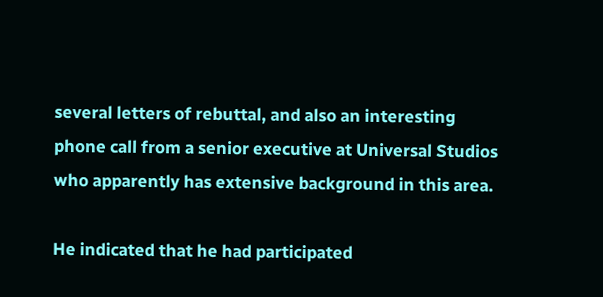several letters of rebuttal, and also an interesting phone call from a senior executive at Universal Studios who apparently has extensive background in this area.

He indicated that he had participated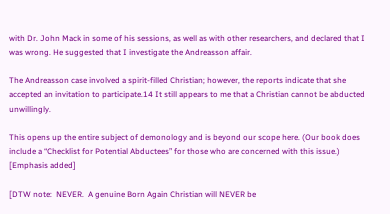with Dr. John Mack in some of his sessions, as well as with other researchers, and declared that I was wrong. He suggested that I investigate the Andreasson affair.

The Andreasson case involved a spirit-filled Christian; however, the reports indicate that she accepted an invitation to participate.14 It still appears to me that a Christian cannot be abducted unwillingly.

This opens up the entire subject of demonology and is beyond our scope here. (Our book does include a “Checklist for Potential Abductees” for those who are concerned with this issue.)   [Emphasis added]

[DTW note:  NEVER.  A genuine Born Again Christian will NEVER be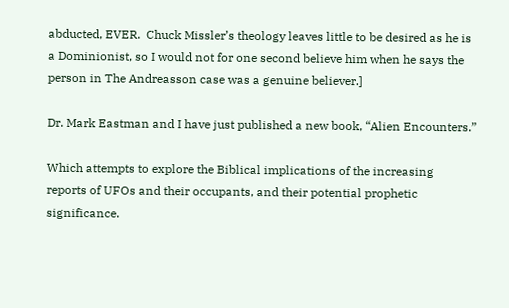abducted, EVER.  Chuck Missler’s theology leaves little to be desired as he is a Dominionist, so I would not for one second believe him when he says the person in The Andreasson case was a genuine believer.]

Dr. Mark Eastman and I have just published a new book, “Alien Encounters.”

Which attempts to explore the Biblical implications of the increasing reports of UFOs and their occupants, and their potential prophetic significance.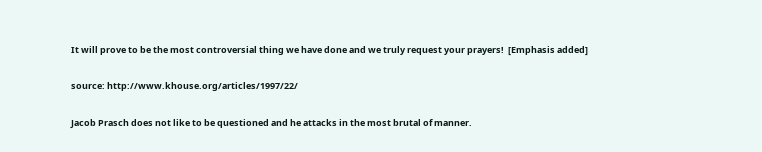It will prove to be the most controversial thing we have done and we truly request your prayers!  [Emphasis added]

source: http://www.khouse.org/articles/1997/22/

Jacob Prasch does not like to be questioned and he attacks in the most brutal of manner.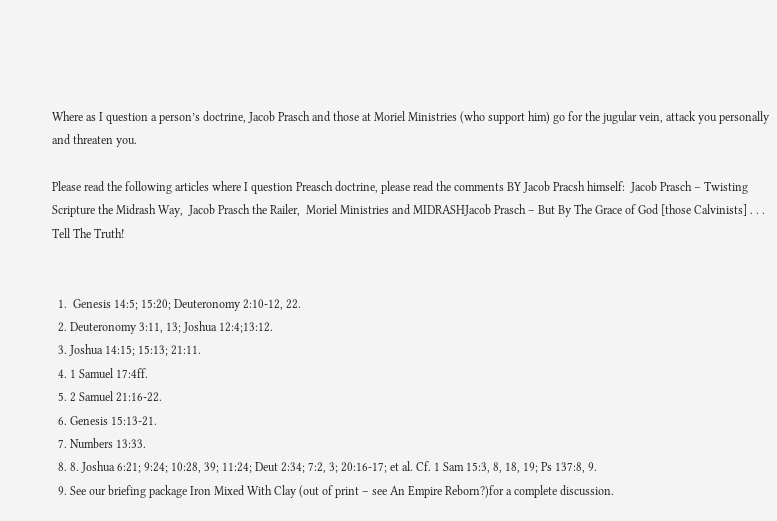Where as I question a person’s doctrine, Jacob Prasch and those at Moriel Ministries (who support him) go for the jugular vein, attack you personally and threaten you.

Please read the following articles where I question Preasch doctrine, please read the comments BY Jacob Pracsh himself:  Jacob Prasch – Twisting Scripture the Midrash Way,  Jacob Prasch the Railer,  Moriel Ministries and MIDRASHJacob Prasch – But By The Grace of God [those Calvinists] . . . Tell The Truth!


  1.  Genesis 14:5; 15:20; Deuteronomy 2:10-12, 22.
  2. Deuteronomy 3:11, 13; Joshua 12:4;13:12.
  3. Joshua 14:15; 15:13; 21:11.
  4. 1 Samuel 17:4ff.
  5. 2 Samuel 21:16-22.
  6. Genesis 15:13-21.
  7. Numbers 13:33.
  8. 8. Joshua 6:21; 9:24; 10:28, 39; 11:24; Deut 2:34; 7:2, 3; 20:16-17; et al. Cf. 1 Sam 15:3, 8, 18, 19; Ps 137:8, 9.
  9. See our briefing package Iron Mixed With Clay (out of print – see An Empire Reborn?)for a complete discussion.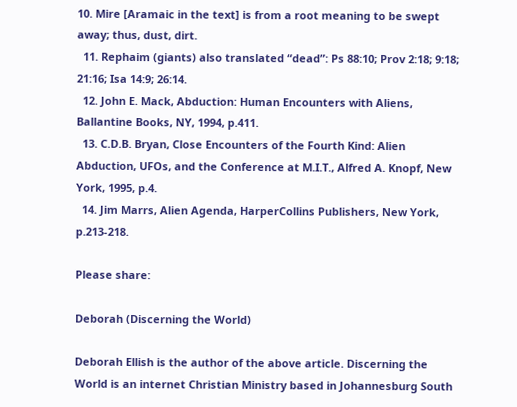10. Mire [Aramaic in the text] is from a root meaning to be swept away; thus, dust, dirt.
  11. Rephaim (giants) also translated “dead”: Ps 88:10; Prov 2:18; 9:18; 21:16; Isa 14:9; 26:14.
  12. John E. Mack, Abduction: Human Encounters with Aliens, Ballantine Books, NY, 1994, p.411.
  13. C.D.B. Bryan, Close Encounters of the Fourth Kind: Alien Abduction, UFOs, and the Conference at M.I.T., Alfred A. Knopf, New York, 1995, p.4.
  14. Jim Marrs, Alien Agenda, HarperCollins Publishers, New York, p.213-218.

Please share:

Deborah (Discerning the World)

Deborah Ellish is the author of the above article. Discerning the World is an internet Christian Ministry based in Johannesburg South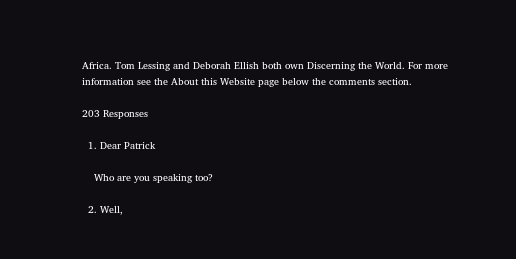Africa. Tom Lessing and Deborah Ellish both own Discerning the World. For more information see the About this Website page below the comments section.

203 Responses

  1. Dear Patrick

    Who are you speaking too?

  2. Well,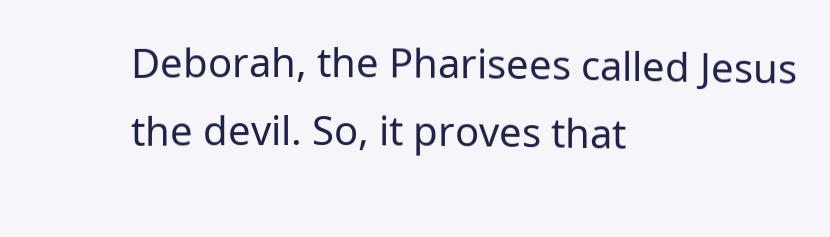Deborah, the Pharisees called Jesus the devil. So, it proves that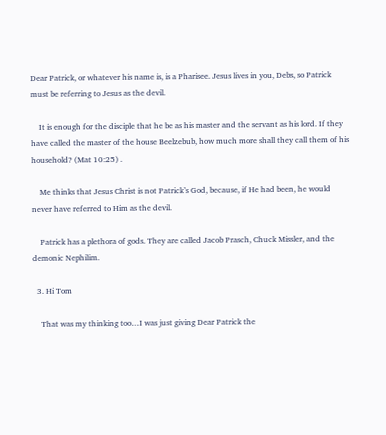Dear Patrick, or whatever his name is, is a Pharisee. Jesus lives in you, Debs, so Patrick must be referring to Jesus as the devil.

    It is enough for the disciple that he be as his master and the servant as his lord. If they have called the master of the house Beelzebub, how much more shall they call them of his household? (Mat 10:25) .

    Me thinks that Jesus Christ is not Patrick’s God, because, if He had been, he would never have referred to Him as the devil.

    Patrick has a plethora of gods. They are called Jacob Prasch, Chuck Missler, and the demonic Nephilim.

  3. Hi Tom

    That was my thinking too…I was just giving Dear Patrick the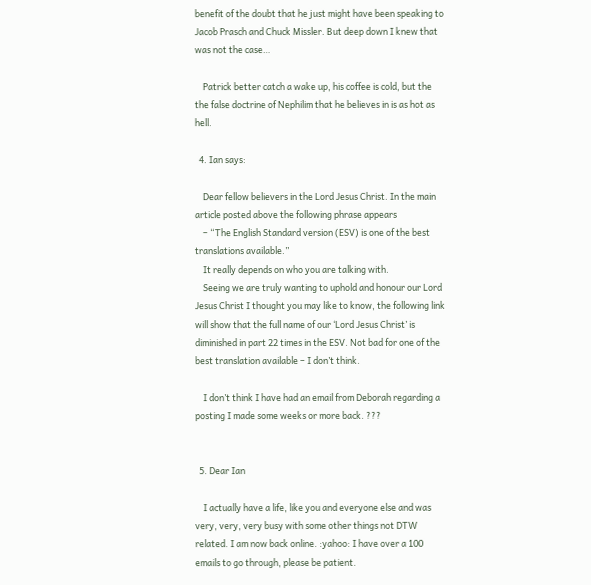benefit of the doubt that he just might have been speaking to Jacob Prasch and Chuck Missler. But deep down I knew that was not the case…

    Patrick better catch a wake up, his coffee is cold, but the the false doctrine of Nephilim that he believes in is as hot as hell.

  4. Ian says:

    Dear fellow believers in the Lord Jesus Christ. In the main article posted above the following phrase appears
    – “The English Standard version (ESV) is one of the best translations available.”
    It really depends on who you are talking with.
    Seeing we are truly wanting to uphold and honour our Lord Jesus Christ I thought you may like to know, the following link will show that the full name of our ‘Lord Jesus Christ’ is diminished in part 22 times in the ESV. Not bad for one of the best translation available – I don’t think.

    I don’t think I have had an email from Deborah regarding a posting I made some weeks or more back. ???


  5. Dear Ian

    I actually have a life, like you and everyone else and was very, very, very busy with some other things not DTW related. I am now back online. :yahoo: I have over a 100 emails to go through, please be patient.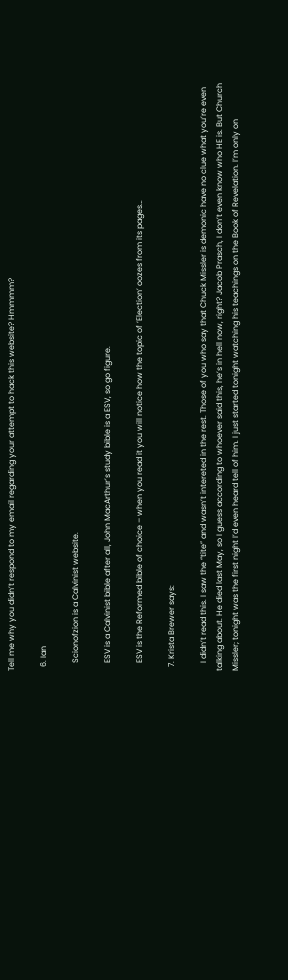Tell me why you didn’t respond to my email regarding your attempt to hack this website? Hmmmm?

  6. Ian

    Scionofzion is a Calvinist website.

    ESV is a Calvinist bible after all, John MacArthur’s study bible is a ESV, so go figure.

    ESV is the Reformed bible of choice – when you read it you will notice how the topic of ‘Election’ oozes from its pages…

  7. Krista Brewer says:

    I didn’t read this. I saw the “tite” and wasn’t intereted in the rest. Those of you who say that Chuck Missler is demonic have no clue what you’re even talking about. He died last May, so I guess according to whoever said this, he’s in hell now, right? Jacob Prasch, I don’t even know who HE is. But Church Missler; tonight was the first night I’d even heard tell of him. I just started tonight watching his teachings on the Book of Revelation. I’m only on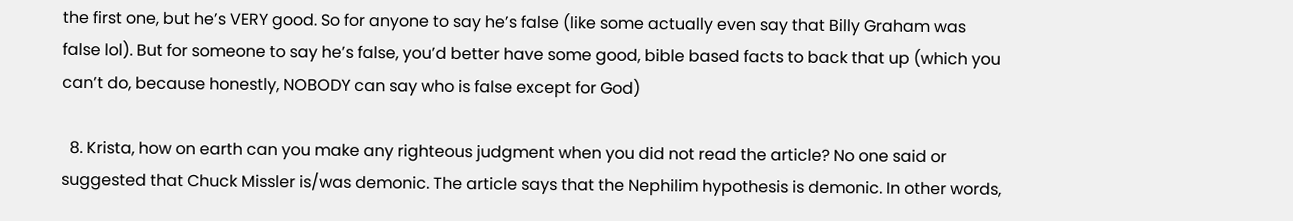the first one, but he’s VERY good. So for anyone to say he’s false (like some actually even say that Billy Graham was false lol). But for someone to say he’s false, you’d better have some good, bible based facts to back that up (which you can’t do, because honestly, NOBODY can say who is false except for God)

  8. Krista, how on earth can you make any righteous judgment when you did not read the article? No one said or suggested that Chuck Missler is/was demonic. The article says that the Nephilim hypothesis is demonic. In other words,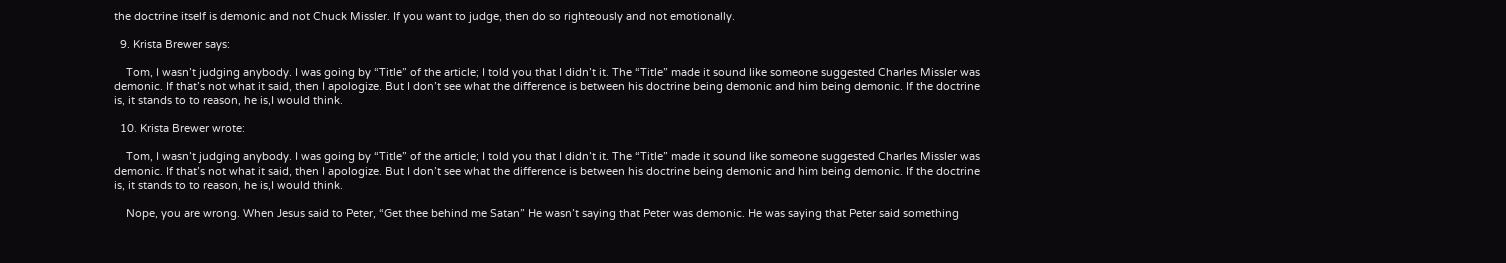the doctrine itself is demonic and not Chuck Missler. If you want to judge, then do so righteously and not emotionally.

  9. Krista Brewer says:

    Tom, I wasn’t judging anybody. I was going by “Title” of the article; I told you that I didn’t it. The “Title” made it sound like someone suggested Charles Missler was demonic. If that’s not what it said, then I apologize. But I don’t see what the difference is between his doctrine being demonic and him being demonic. If the doctrine is, it stands to to reason, he is,I would think.

  10. Krista Brewer wrote:

    Tom, I wasn’t judging anybody. I was going by “Title” of the article; I told you that I didn’t it. The “Title” made it sound like someone suggested Charles Missler was demonic. If that’s not what it said, then I apologize. But I don’t see what the difference is between his doctrine being demonic and him being demonic. If the doctrine is, it stands to to reason, he is,I would think.

    Nope, you are wrong. When Jesus said to Peter, “Get thee behind me Satan” He wasn’t saying that Peter was demonic. He was saying that Peter said something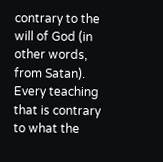contrary to the will of God (in other words, from Satan). Every teaching that is contrary to what the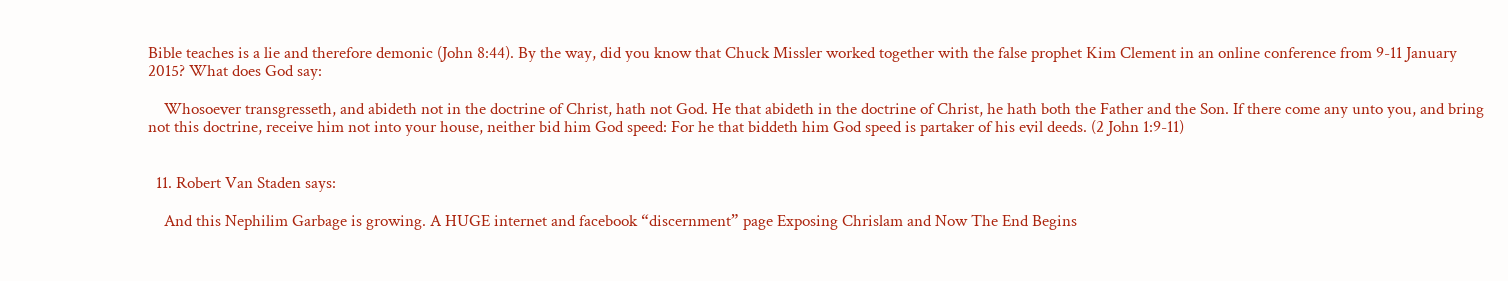Bible teaches is a lie and therefore demonic (John 8:44). By the way, did you know that Chuck Missler worked together with the false prophet Kim Clement in an online conference from 9-11 January 2015? What does God say:

    Whosoever transgresseth, and abideth not in the doctrine of Christ, hath not God. He that abideth in the doctrine of Christ, he hath both the Father and the Son. If there come any unto you, and bring not this doctrine, receive him not into your house, neither bid him God speed: For he that biddeth him God speed is partaker of his evil deeds. (2 John 1:9-11)


  11. Robert Van Staden says:

    And this Nephilim Garbage is growing. A HUGE internet and facebook “discernment” page Exposing Chrislam and Now The End Begins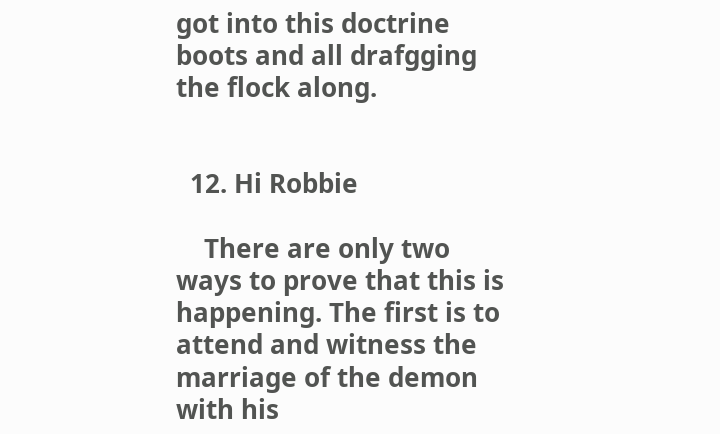got into this doctrine boots and all drafgging the flock along.


  12. Hi Robbie

    There are only two ways to prove that this is happening. The first is to attend and witness the marriage of the demon with his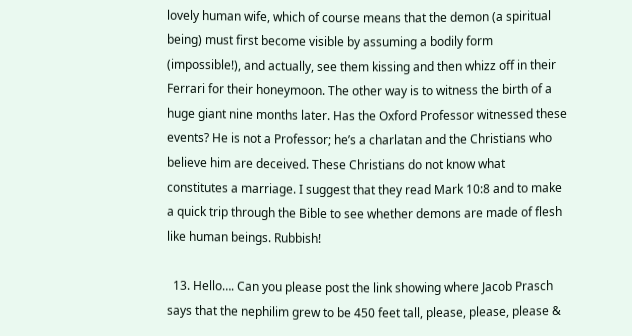lovely human wife, which of course means that the demon (a spiritual being) must first become visible by assuming a bodily form (impossible!), and actually, see them kissing and then whizz off in their Ferrari for their honeymoon. The other way is to witness the birth of a huge giant nine months later. Has the Oxford Professor witnessed these events? He is not a Professor; he’s a charlatan and the Christians who believe him are deceived. These Christians do not know what constitutes a marriage. I suggest that they read Mark 10:8 and to make a quick trip through the Bible to see whether demons are made of flesh like human beings. Rubbish!

  13. Hello…. Can you please post the link showing where Jacob Prasch says that the nephilim grew to be 450 feet tall, please, please, please &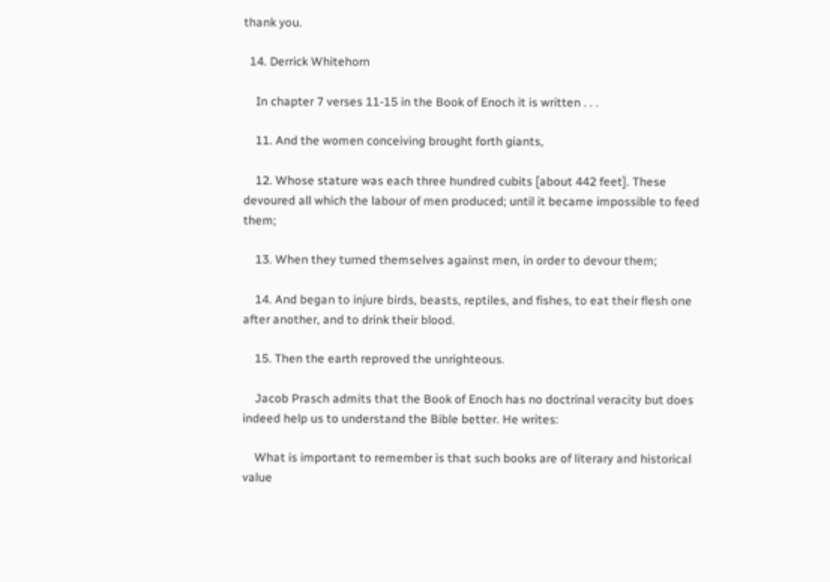thank you.

  14. Derrick Whitehorn

    In chapter 7 verses 11-15 in the Book of Enoch it is written . . .

    11. And the women conceiving brought forth giants,

    12. Whose stature was each three hundred cubits [about 442 feet]. These devoured all which the labour of men produced; until it became impossible to feed them;

    13. When they turned themselves against men, in order to devour them;

    14. And began to injure birds, beasts, reptiles, and fishes, to eat their flesh one after another, and to drink their blood.

    15. Then the earth reproved the unrighteous.

    Jacob Prasch admits that the Book of Enoch has no doctrinal veracity but does indeed help us to understand the Bible better. He writes:

    What is important to remember is that such books are of literary and historical value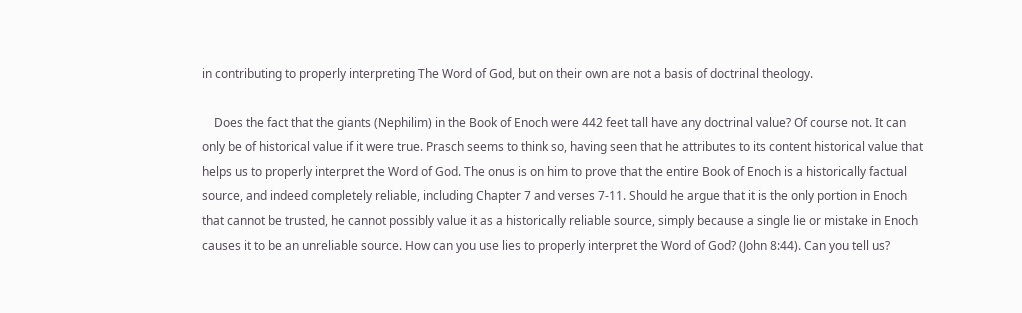in contributing to properly interpreting The Word of God, but on their own are not a basis of doctrinal theology.

    Does the fact that the giants (Nephilim) in the Book of Enoch were 442 feet tall have any doctrinal value? Of course not. It can only be of historical value if it were true. Prasch seems to think so, having seen that he attributes to its content historical value that helps us to properly interpret the Word of God. The onus is on him to prove that the entire Book of Enoch is a historically factual source, and indeed completely reliable, including Chapter 7 and verses 7-11. Should he argue that it is the only portion in Enoch that cannot be trusted, he cannot possibly value it as a historically reliable source, simply because a single lie or mistake in Enoch causes it to be an unreliable source. How can you use lies to properly interpret the Word of God? (John 8:44). Can you tell us?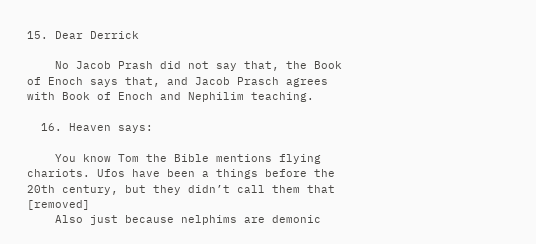15. Dear Derrick

    No Jacob Prash did not say that, the Book of Enoch says that, and Jacob Prasch agrees with Book of Enoch and Nephilim teaching.

  16. Heaven says:

    You know Tom the Bible mentions flying chariots. Ufos have been a things before the 20th century, but they didn’t call them that [removed]
    Also just because nelphims are demonic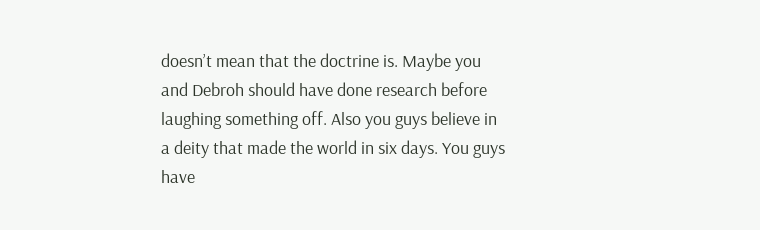doesn’t mean that the doctrine is. Maybe you and Debroh should have done research before laughing something off. Also you guys believe in a deity that made the world in six days. You guys have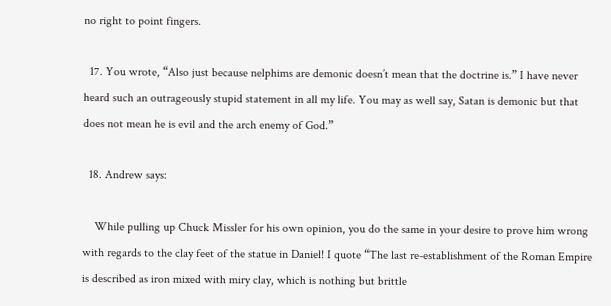no right to point fingers.

  17. You wrote, “Also just because nelphims are demonic doesn’t mean that the doctrine is.” I have never heard such an outrageously stupid statement in all my life. You may as well say, Satan is demonic but that does not mean he is evil and the arch enemy of God.”

  18. Andrew says:

    While pulling up Chuck Missler for his own opinion, you do the same in your desire to prove him wrong with regards to the clay feet of the statue in Daniel! I quote “The last re-establishment of the Roman Empire is described as iron mixed with miry clay, which is nothing but brittle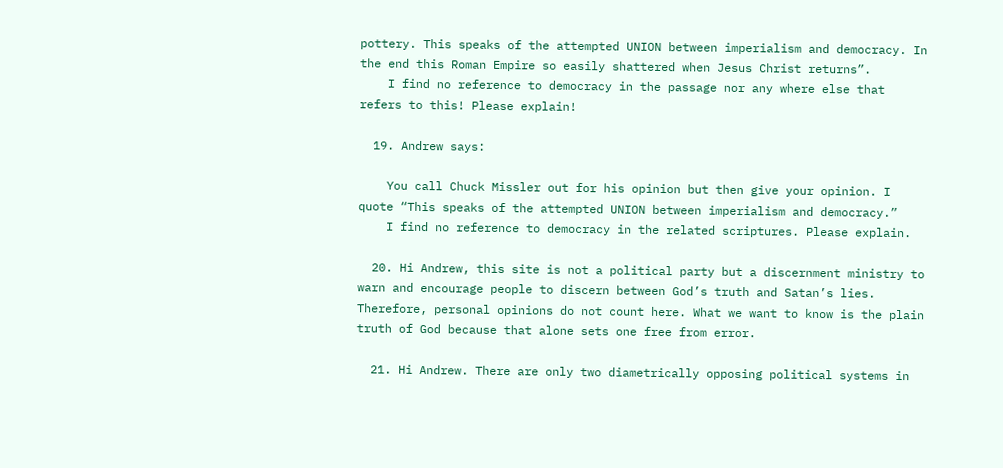pottery. This speaks of the attempted UNION between imperialism and democracy. In the end this Roman Empire so easily shattered when Jesus Christ returns”.
    I find no reference to democracy in the passage nor any where else that refers to this! Please explain!

  19. Andrew says:

    You call Chuck Missler out for his opinion but then give your opinion. I quote “This speaks of the attempted UNION between imperialism and democracy.”
    I find no reference to democracy in the related scriptures. Please explain.

  20. Hi Andrew, this site is not a political party but a discernment ministry to warn and encourage people to discern between God’s truth and Satan’s lies. Therefore, personal opinions do not count here. What we want to know is the plain truth of God because that alone sets one free from error.

  21. Hi Andrew. There are only two diametrically opposing political systems in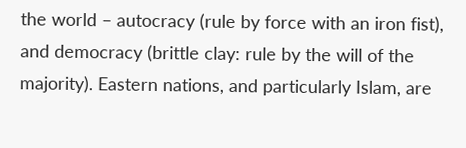the world – autocracy (rule by force with an iron fist), and democracy (brittle clay: rule by the will of the majority). Eastern nations, and particularly Islam, are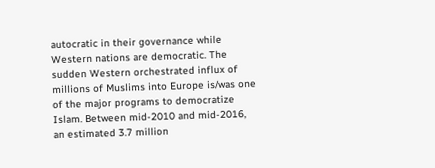autocratic in their governance while Western nations are democratic. The sudden Western orchestrated influx of millions of Muslims into Europe is/was one of the major programs to democratize Islam. Between mid-2010 and mid-2016, an estimated 3.7 million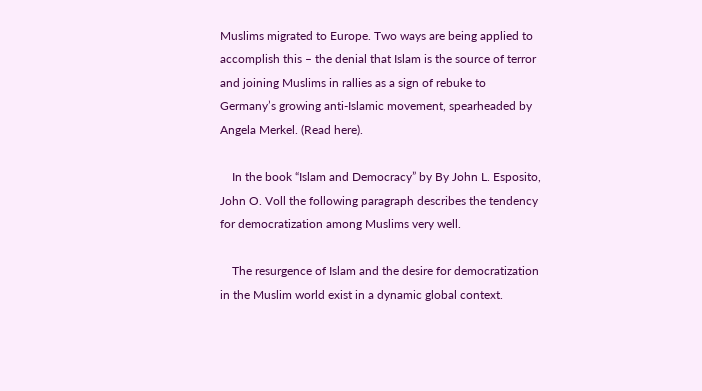Muslims migrated to Europe. Two ways are being applied to accomplish this – the denial that Islam is the source of terror and joining Muslims in rallies as a sign of rebuke to Germany’s growing anti-Islamic movement, spearheaded by Angela Merkel. (Read here).

    In the book “Islam and Democracy” by By John L. Esposito, John O. Voll the following paragraph describes the tendency for democratization among Muslims very well.

    The resurgence of Islam and the desire for democratization in the Muslim world exist in a dynamic global context.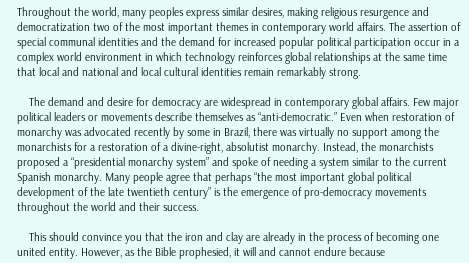Throughout the world, many peoples express similar desires, making religious resurgence and democratization two of the most important themes in contemporary world affairs. The assertion of special communal identities and the demand for increased popular political participation occur in a complex world environment in which technology reinforces global relationships at the same time that local and national and local cultural identities remain remarkably strong.

    The demand and desire for democracy are widespread in contemporary global affairs. Few major political leaders or movements describe themselves as “anti-democratic.” Even when restoration of monarchy was advocated recently by some in Brazil, there was virtually no support among the monarchists for a restoration of a divine-right, absolutist monarchy. Instead, the monarchists proposed a “presidential monarchy system” and spoke of needing a system similar to the current Spanish monarchy. Many people agree that perhaps “the most important global political development of the late twentieth century” is the emergence of pro-democracy movements throughout the world and their success.

    This should convince you that the iron and clay are already in the process of becoming one united entity. However, as the Bible prophesied, it will and cannot endure because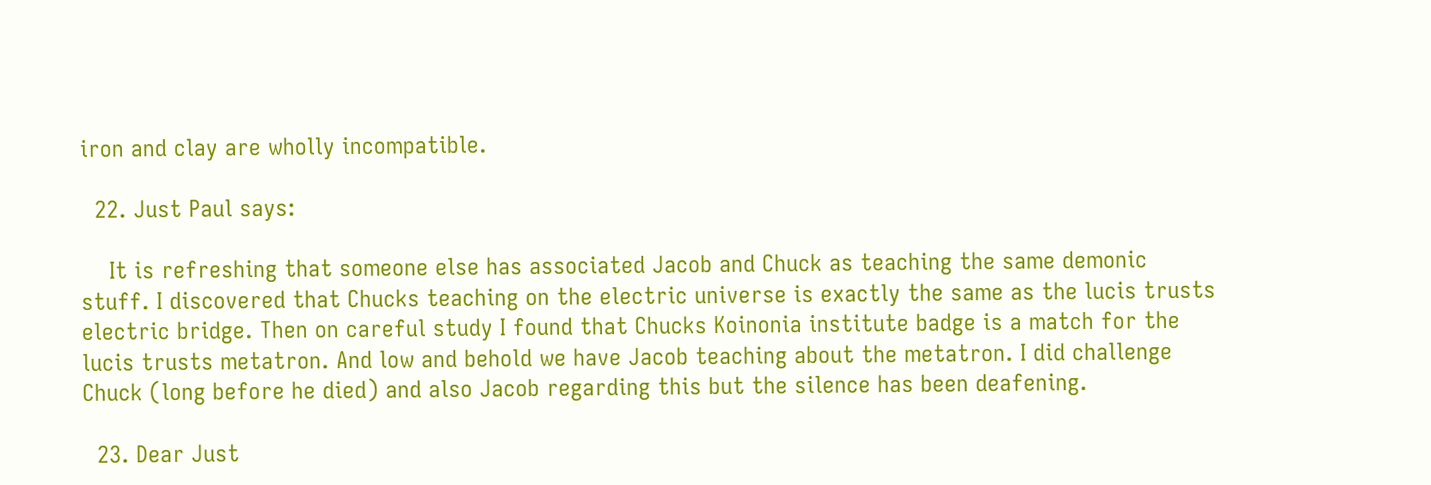iron and clay are wholly incompatible.

  22. Just Paul says:

    It is refreshing that someone else has associated Jacob and Chuck as teaching the same demonic stuff. I discovered that Chucks teaching on the electric universe is exactly the same as the lucis trusts electric bridge. Then on careful study I found that Chucks Koinonia institute badge is a match for the lucis trusts metatron. And low and behold we have Jacob teaching about the metatron. I did challenge Chuck (long before he died) and also Jacob regarding this but the silence has been deafening.

  23. Dear Just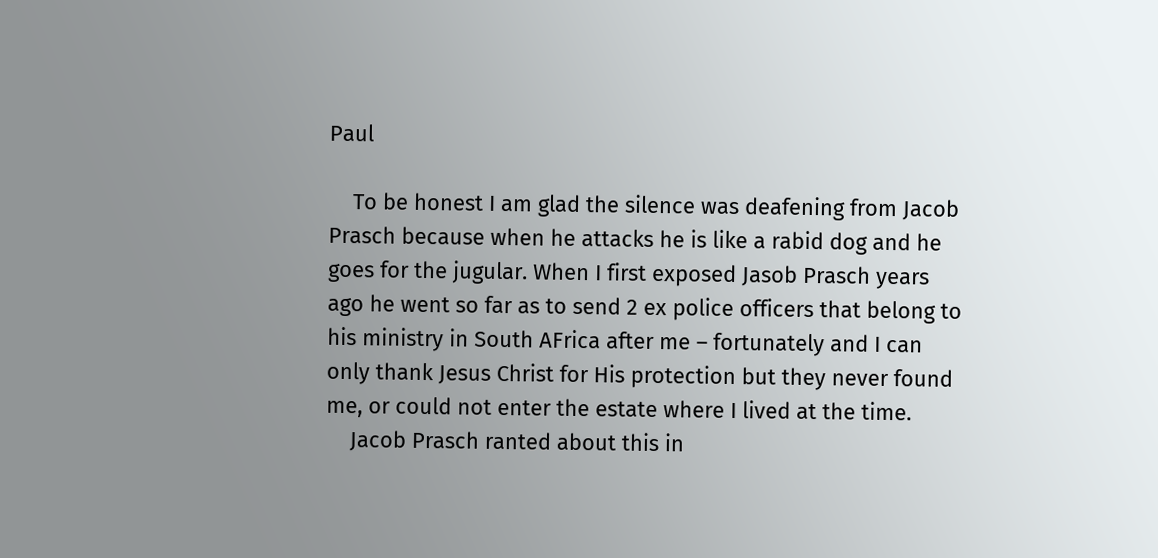Paul

    To be honest I am glad the silence was deafening from Jacob Prasch because when he attacks he is like a rabid dog and he goes for the jugular. When I first exposed Jasob Prasch years ago he went so far as to send 2 ex police officers that belong to his ministry in South AFrica after me – fortunately and I can only thank Jesus Christ for His protection but they never found me, or could not enter the estate where I lived at the time.
    Jacob Prasch ranted about this in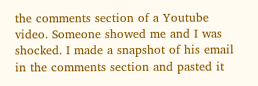the comments section of a Youtube video. Someone showed me and I was shocked. I made a snapshot of his email in the comments section and pasted it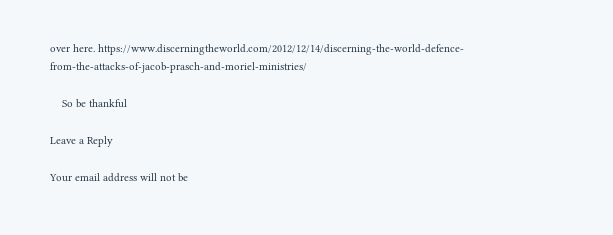over here. https://www.discerningtheworld.com/2012/12/14/discerning-the-world-defence-from-the-attacks-of-jacob-prasch-and-moriel-ministries/

    So be thankful

Leave a Reply

Your email address will not be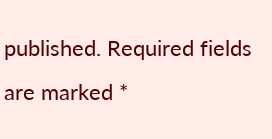published. Required fields are marked *